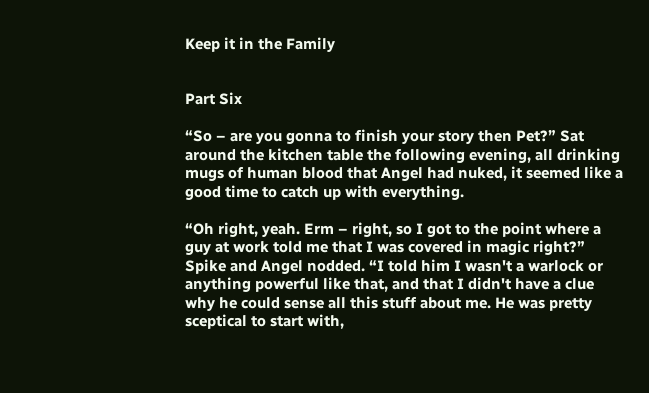Keep it in the Family


Part Six

“So – are you gonna to finish your story then Pet?” Sat around the kitchen table the following evening, all drinking mugs of human blood that Angel had nuked, it seemed like a good time to catch up with everything.

“Oh right, yeah. Erm – right, so I got to the point where a guy at work told me that I was covered in magic right?” Spike and Angel nodded. “I told him I wasn't a warlock or anything powerful like that, and that I didn't have a clue why he could sense all this stuff about me. He was pretty sceptical to start with,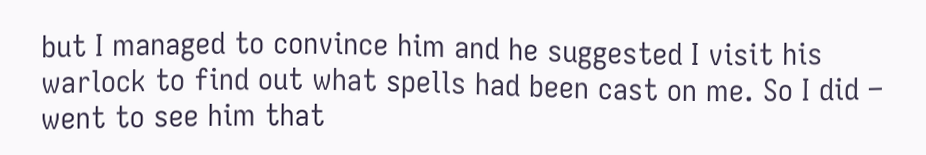but I managed to convince him and he suggested I visit his warlock to find out what spells had been cast on me. So I did – went to see him that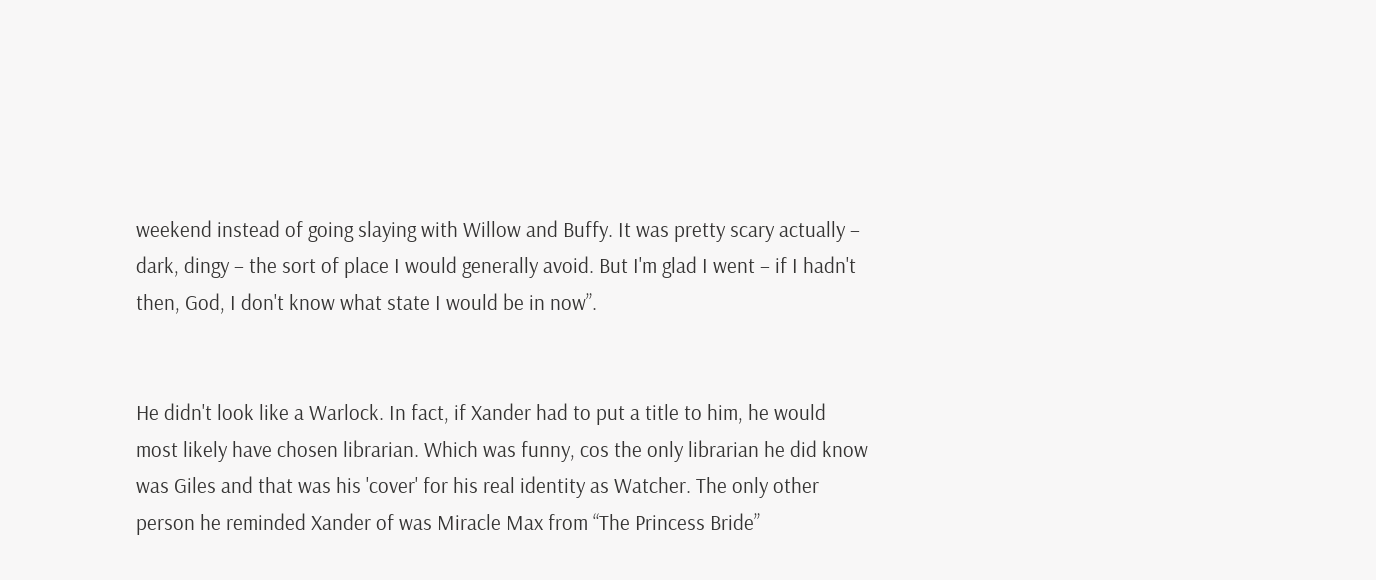weekend instead of going slaying with Willow and Buffy. It was pretty scary actually – dark, dingy – the sort of place I would generally avoid. But I'm glad I went – if I hadn't then, God, I don't know what state I would be in now”.


He didn't look like a Warlock. In fact, if Xander had to put a title to him, he would most likely have chosen librarian. Which was funny, cos the only librarian he did know was Giles and that was his 'cover' for his real identity as Watcher. The only other person he reminded Xander of was Miracle Max from “The Princess Bride”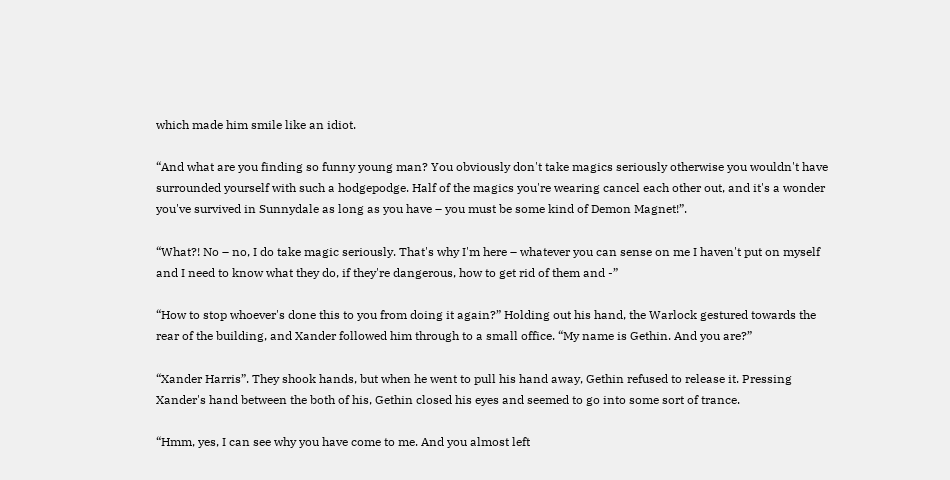which made him smile like an idiot.

“And what are you finding so funny young man? You obviously don't take magics seriously otherwise you wouldn't have surrounded yourself with such a hodgepodge. Half of the magics you're wearing cancel each other out, and it's a wonder you've survived in Sunnydale as long as you have – you must be some kind of Demon Magnet!”.

“What?! No – no, I do take magic seriously. That's why I'm here – whatever you can sense on me I haven't put on myself and I need to know what they do, if they're dangerous, how to get rid of them and -”

“How to stop whoever's done this to you from doing it again?” Holding out his hand, the Warlock gestured towards the rear of the building, and Xander followed him through to a small office. “My name is Gethin. And you are?”

“Xander Harris”. They shook hands, but when he went to pull his hand away, Gethin refused to release it. Pressing Xander's hand between the both of his, Gethin closed his eyes and seemed to go into some sort of trance.

“Hmm, yes, I can see why you have come to me. And you almost left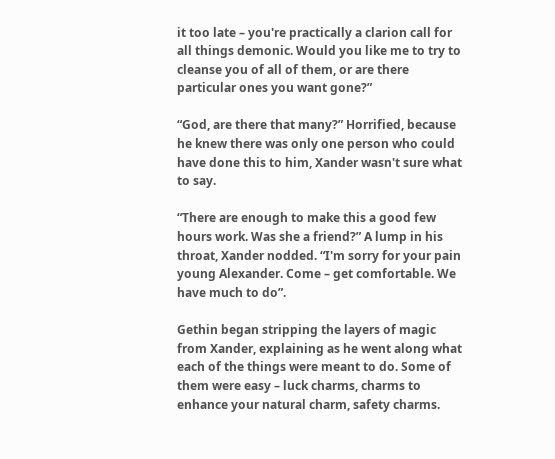it too late – you're practically a clarion call for all things demonic. Would you like me to try to cleanse you of all of them, or are there particular ones you want gone?”

“God, are there that many?” Horrified, because he knew there was only one person who could have done this to him, Xander wasn't sure what to say.

“There are enough to make this a good few hours work. Was she a friend?” A lump in his throat, Xander nodded. “I'm sorry for your pain young Alexander. Come – get comfortable. We have much to do”.

Gethin began stripping the layers of magic from Xander, explaining as he went along what each of the things were meant to do. Some of them were easy – luck charms, charms to enhance your natural charm, safety charms.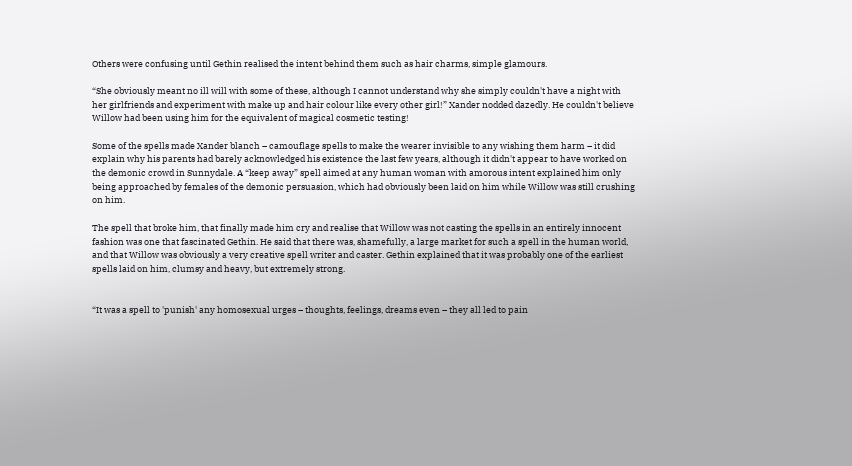Others were confusing until Gethin realised the intent behind them such as hair charms, simple glamours.

“She obviously meant no ill will with some of these, although I cannot understand why she simply couldn't have a night with her girlfriends and experiment with make up and hair colour like every other girl!” Xander nodded dazedly. He couldn't believe Willow had been using him for the equivalent of magical cosmetic testing!

Some of the spells made Xander blanch – camouflage spells to make the wearer invisible to any wishing them harm – it did explain why his parents had barely acknowledged his existence the last few years, although it didn't appear to have worked on the demonic crowd in Sunnydale. A “keep away” spell aimed at any human woman with amorous intent explained him only being approached by females of the demonic persuasion, which had obviously been laid on him while Willow was still crushing on him.

The spell that broke him, that finally made him cry and realise that Willow was not casting the spells in an entirely innocent fashion was one that fascinated Gethin. He said that there was, shamefully, a large market for such a spell in the human world, and that Willow was obviously a very creative spell writer and caster. Gethin explained that it was probably one of the earliest spells laid on him, clumsy and heavy, but extremely strong.


“It was a spell to 'punish' any homosexual urges – thoughts, feelings, dreams even – they all led to pain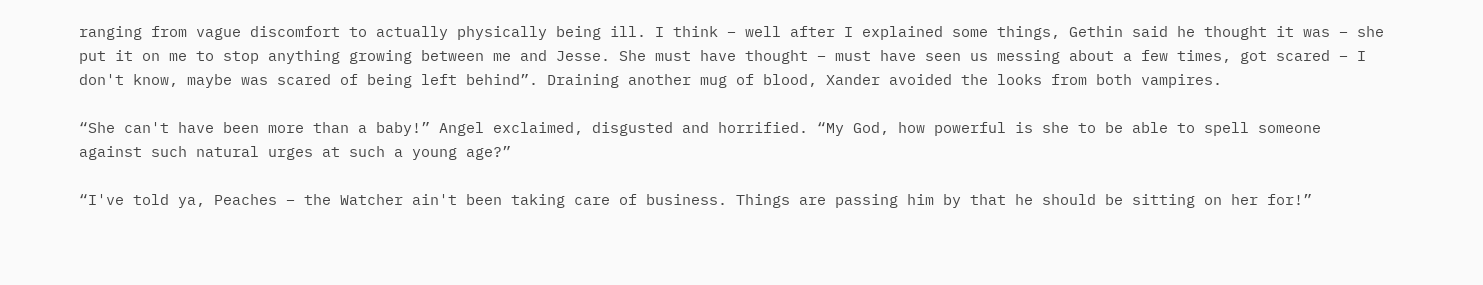ranging from vague discomfort to actually physically being ill. I think – well after I explained some things, Gethin said he thought it was – she put it on me to stop anything growing between me and Jesse. She must have thought – must have seen us messing about a few times, got scared – I don't know, maybe was scared of being left behind”. Draining another mug of blood, Xander avoided the looks from both vampires.

“She can't have been more than a baby!” Angel exclaimed, disgusted and horrified. “My God, how powerful is she to be able to spell someone against such natural urges at such a young age?”

“I've told ya, Peaches – the Watcher ain't been taking care of business. Things are passing him by that he should be sitting on her for!”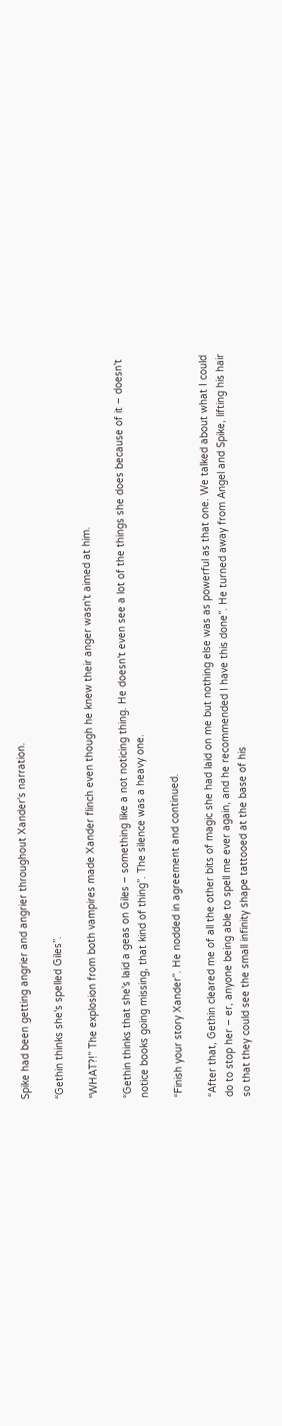Spike had been getting angrier and angrier throughout Xander's narration.

“Gethin thinks she's spelled Giles”.

“WHAT?!” The explosion from both vampires made Xander flinch even though he knew their anger wasn't aimed at him.

“Gethin thinks that she's laid a geas on Giles – something like a not noticing thing. He doesn't even see a lot of the things she does because of it – doesn't notice books going missing, that kind of thing”. The silence was a heavy one.

“Finish your story Xander”. He nodded in agreement and continued.

“After that, Gethin cleared me of all the other bits of magic she had laid on me but nothing else was as powerful as that one. We talked about what I could do to stop her – er, anyone being able to spell me ever again, and he recommended I have this done”. He turned away from Angel and Spike, lifting his hair so that they could see the small infinity shape tattooed at the base of his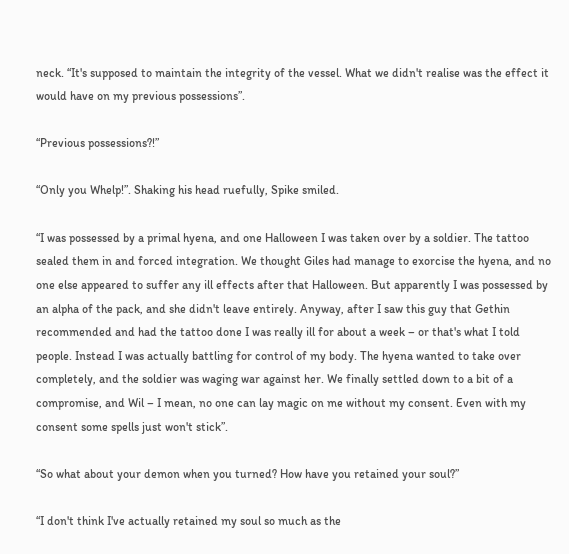neck. “It's supposed to maintain the integrity of the vessel. What we didn't realise was the effect it would have on my previous possessions”.

“Previous possessions?!”

“Only you Whelp!”. Shaking his head ruefully, Spike smiled.

“I was possessed by a primal hyena, and one Halloween I was taken over by a soldier. The tattoo sealed them in and forced integration. We thought Giles had manage to exorcise the hyena, and no one else appeared to suffer any ill effects after that Halloween. But apparently I was possessed by an alpha of the pack, and she didn't leave entirely. Anyway, after I saw this guy that Gethin recommended and had the tattoo done I was really ill for about a week – or that's what I told people. Instead I was actually battling for control of my body. The hyena wanted to take over completely, and the soldier was waging war against her. We finally settled down to a bit of a compromise, and Wil – I mean, no one can lay magic on me without my consent. Even with my consent some spells just won't stick”.

“So what about your demon when you turned? How have you retained your soul?”

“I don't think I've actually retained my soul so much as the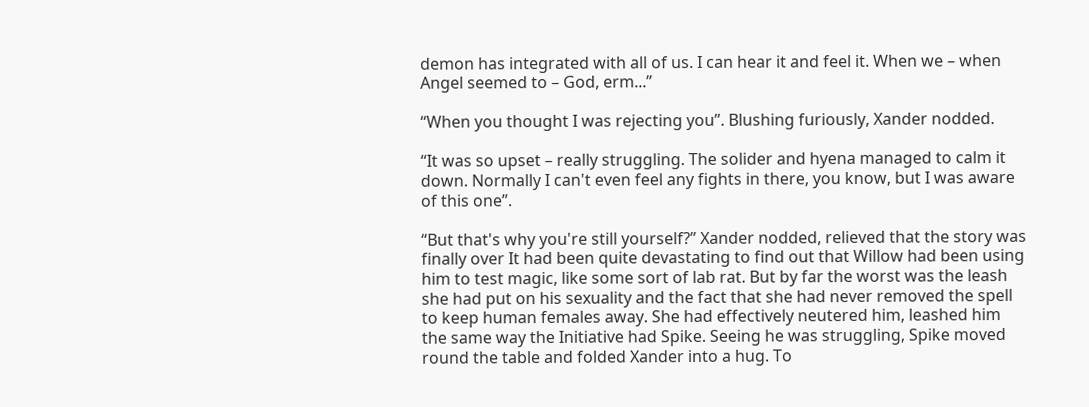demon has integrated with all of us. I can hear it and feel it. When we – when Angel seemed to – God, erm...”

“When you thought I was rejecting you”. Blushing furiously, Xander nodded.

“It was so upset – really struggling. The solider and hyena managed to calm it down. Normally I can't even feel any fights in there, you know, but I was aware of this one”.

“But that's why you're still yourself?” Xander nodded, relieved that the story was finally over It had been quite devastating to find out that Willow had been using him to test magic, like some sort of lab rat. But by far the worst was the leash she had put on his sexuality and the fact that she had never removed the spell to keep human females away. She had effectively neutered him, leashed him the same way the Initiative had Spike. Seeing he was struggling, Spike moved round the table and folded Xander into a hug. To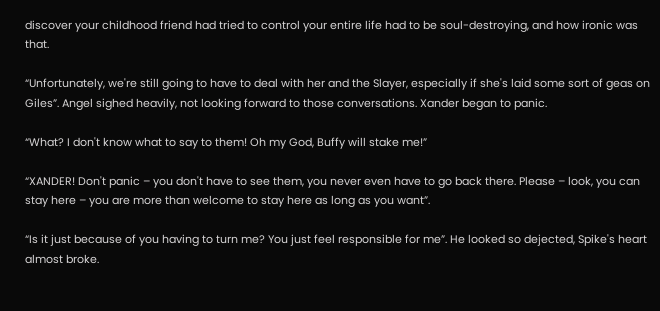discover your childhood friend had tried to control your entire life had to be soul-destroying, and how ironic was that.

“Unfortunately, we're still going to have to deal with her and the Slayer, especially if she's laid some sort of geas on Giles”. Angel sighed heavily, not looking forward to those conversations. Xander began to panic.

“What? I don't know what to say to them! Oh my God, Buffy will stake me!”

“XANDER! Don't panic – you don't have to see them, you never even have to go back there. Please – look, you can stay here – you are more than welcome to stay here as long as you want”.

“Is it just because of you having to turn me? You just feel responsible for me”. He looked so dejected, Spike's heart almost broke.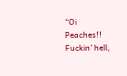“Oi Peaches!! Fuckin' hell,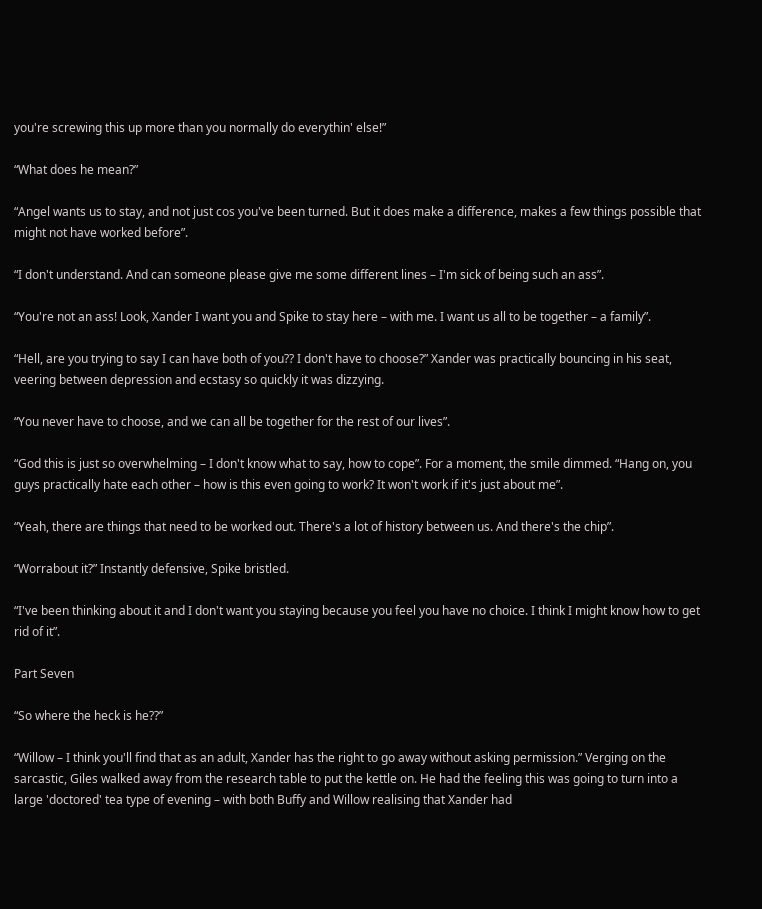you're screwing this up more than you normally do everythin' else!”

“What does he mean?”

“Angel wants us to stay, and not just cos you've been turned. But it does make a difference, makes a few things possible that might not have worked before”.

“I don't understand. And can someone please give me some different lines – I'm sick of being such an ass”.

“You're not an ass! Look, Xander I want you and Spike to stay here – with me. I want us all to be together – a family”.

“Hell, are you trying to say I can have both of you?? I don't have to choose?” Xander was practically bouncing in his seat, veering between depression and ecstasy so quickly it was dizzying.

“You never have to choose, and we can all be together for the rest of our lives”.

“God this is just so overwhelming – I don't know what to say, how to cope”. For a moment, the smile dimmed. “Hang on, you guys practically hate each other – how is this even going to work? It won't work if it's just about me”.

“Yeah, there are things that need to be worked out. There's a lot of history between us. And there's the chip”.

“Worrabout it?” Instantly defensive, Spike bristled.

“I've been thinking about it and I don't want you staying because you feel you have no choice. I think I might know how to get rid of it”.

Part Seven

“So where the heck is he??”

“Willow – I think you'll find that as an adult, Xander has the right to go away without asking permission.” Verging on the sarcastic, Giles walked away from the research table to put the kettle on. He had the feeling this was going to turn into a large 'doctored' tea type of evening – with both Buffy and Willow realising that Xander had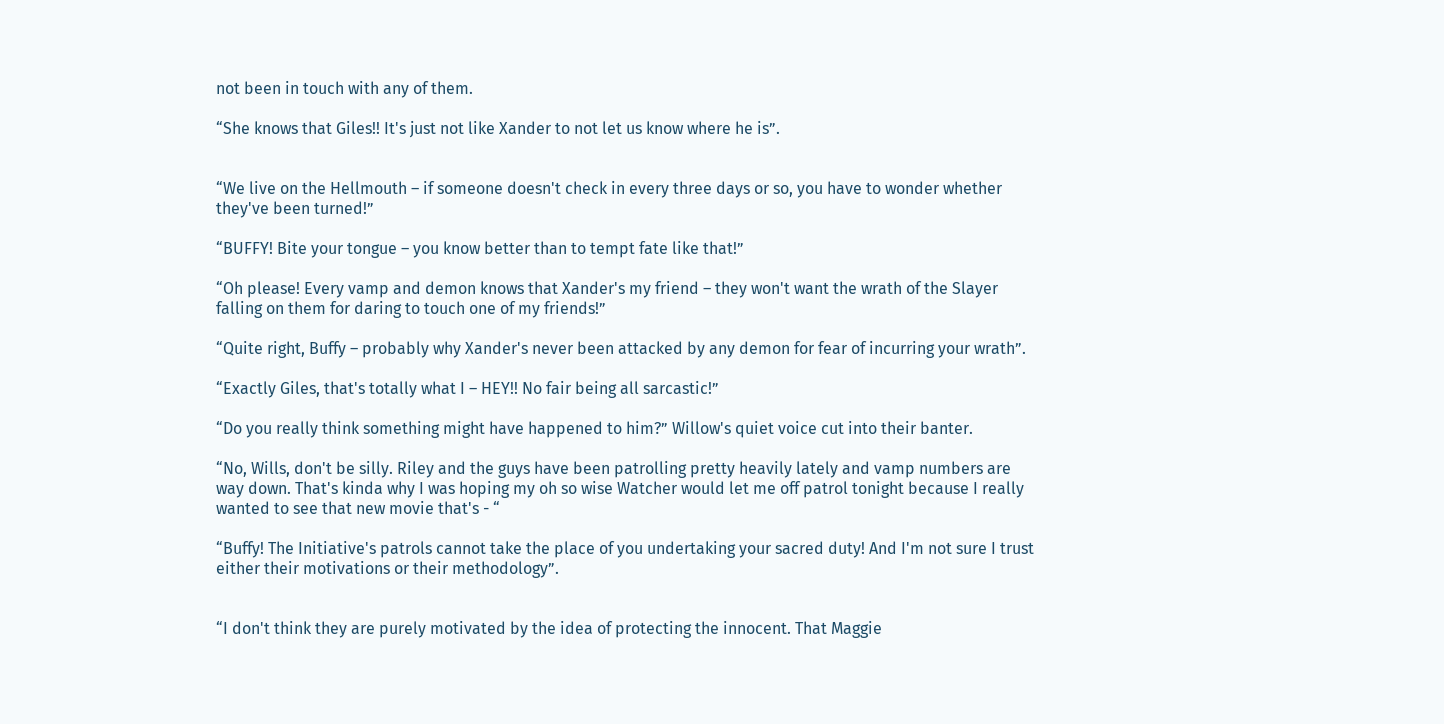not been in touch with any of them.

“She knows that Giles!! It's just not like Xander to not let us know where he is”.


“We live on the Hellmouth – if someone doesn't check in every three days or so, you have to wonder whether they've been turned!”

“BUFFY! Bite your tongue – you know better than to tempt fate like that!”

“Oh please! Every vamp and demon knows that Xander's my friend – they won't want the wrath of the Slayer falling on them for daring to touch one of my friends!”

“Quite right, Buffy – probably why Xander's never been attacked by any demon for fear of incurring your wrath”.

“Exactly Giles, that's totally what I – HEY!! No fair being all sarcastic!”

“Do you really think something might have happened to him?” Willow's quiet voice cut into their banter.

“No, Wills, don't be silly. Riley and the guys have been patrolling pretty heavily lately and vamp numbers are way down. That's kinda why I was hoping my oh so wise Watcher would let me off patrol tonight because I really wanted to see that new movie that's - “

“Buffy! The Initiative's patrols cannot take the place of you undertaking your sacred duty! And I'm not sure I trust either their motivations or their methodology”.


“I don't think they are purely motivated by the idea of protecting the innocent. That Maggie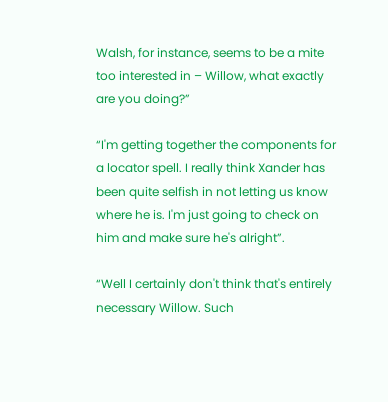Walsh, for instance, seems to be a mite too interested in – Willow, what exactly are you doing?”

“I'm getting together the components for a locator spell. I really think Xander has been quite selfish in not letting us know where he is. I'm just going to check on him and make sure he's alright”.

“Well I certainly don't think that's entirely necessary Willow. Such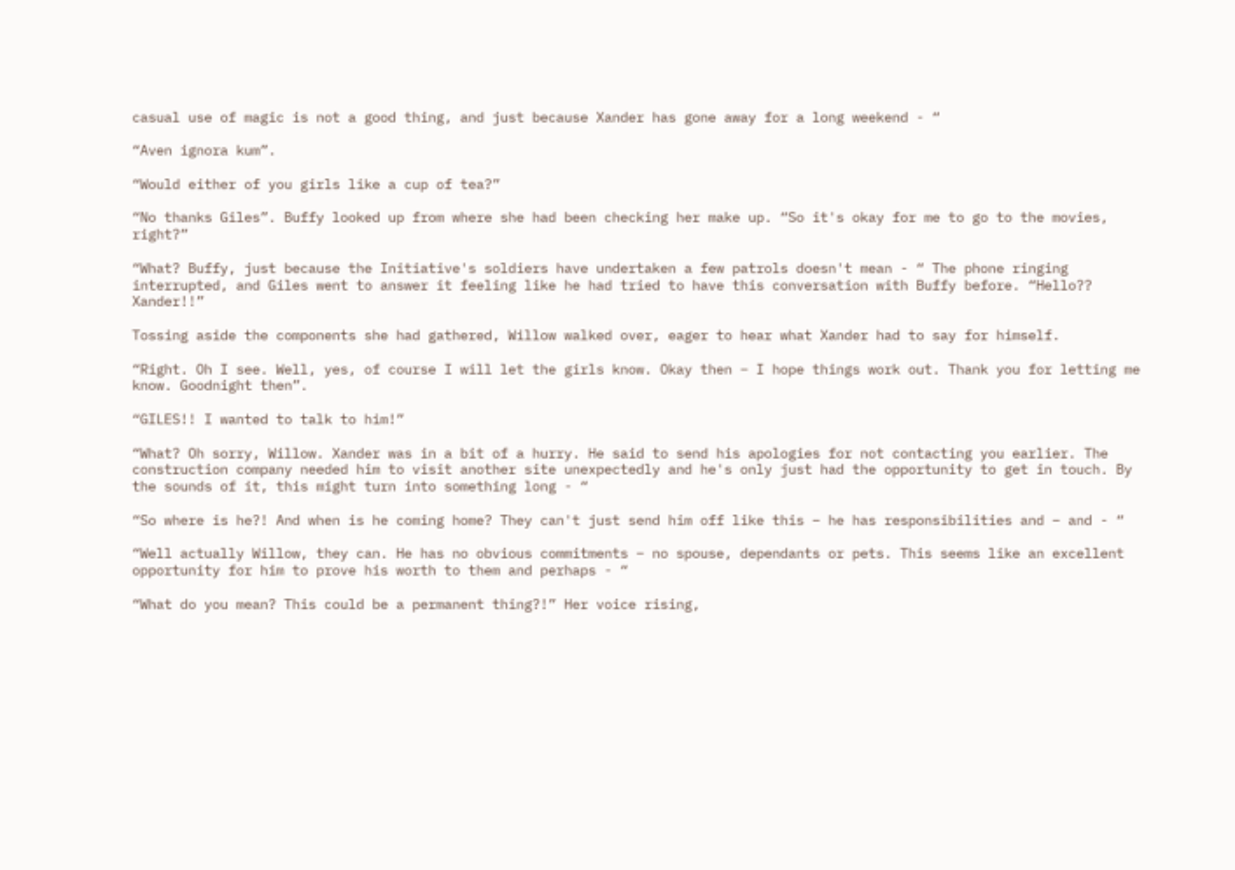casual use of magic is not a good thing, and just because Xander has gone away for a long weekend - “

“Aven ignora kum”.

“Would either of you girls like a cup of tea?”

“No thanks Giles”. Buffy looked up from where she had been checking her make up. “So it's okay for me to go to the movies, right?”

“What? Buffy, just because the Initiative's soldiers have undertaken a few patrols doesn't mean - “ The phone ringing interrupted, and Giles went to answer it feeling like he had tried to have this conversation with Buffy before. “Hello?? Xander!!”

Tossing aside the components she had gathered, Willow walked over, eager to hear what Xander had to say for himself.

“Right. Oh I see. Well, yes, of course I will let the girls know. Okay then – I hope things work out. Thank you for letting me know. Goodnight then”.

“GILES!! I wanted to talk to him!”

“What? Oh sorry, Willow. Xander was in a bit of a hurry. He said to send his apologies for not contacting you earlier. The construction company needed him to visit another site unexpectedly and he's only just had the opportunity to get in touch. By the sounds of it, this might turn into something long - “

“So where is he?! And when is he coming home? They can't just send him off like this – he has responsibilities and – and - “

“Well actually Willow, they can. He has no obvious commitments – no spouse, dependants or pets. This seems like an excellent opportunity for him to prove his worth to them and perhaps - “

“What do you mean? This could be a permanent thing?!” Her voice rising,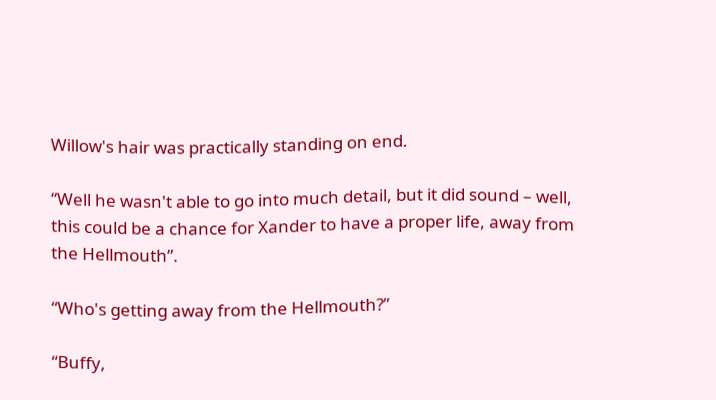Willow's hair was practically standing on end.

“Well he wasn't able to go into much detail, but it did sound – well, this could be a chance for Xander to have a proper life, away from the Hellmouth”.

“Who's getting away from the Hellmouth?”

“Buffy,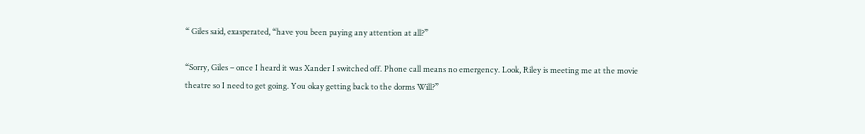“ Giles said, exasperated, “have you been paying any attention at all?”

“Sorry, Giles – once I heard it was Xander I switched off. Phone call means no emergency. Look, Riley is meeting me at the movie theatre so I need to get going. You okay getting back to the dorms Will?”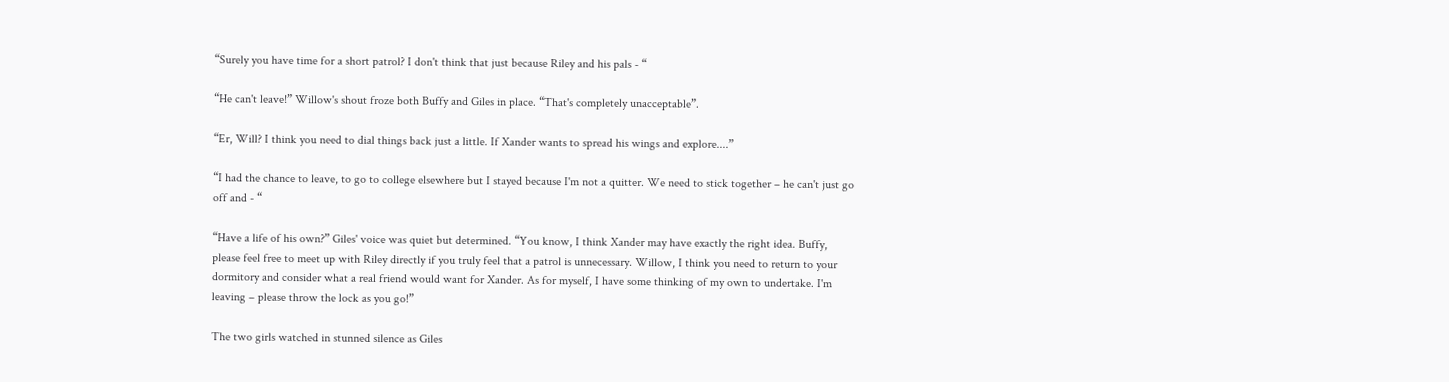“Surely you have time for a short patrol? I don't think that just because Riley and his pals - “

“He can't leave!” Willow's shout froze both Buffy and Giles in place. “That's completely unacceptable”.

“Er, Will? I think you need to dial things back just a little. If Xander wants to spread his wings and explore....”

“I had the chance to leave, to go to college elsewhere but I stayed because I'm not a quitter. We need to stick together – he can't just go off and - “

“Have a life of his own?” Giles' voice was quiet but determined. “You know, I think Xander may have exactly the right idea. Buffy, please feel free to meet up with Riley directly if you truly feel that a patrol is unnecessary. Willow, I think you need to return to your dormitory and consider what a real friend would want for Xander. As for myself, I have some thinking of my own to undertake. I'm leaving – please throw the lock as you go!”

The two girls watched in stunned silence as Giles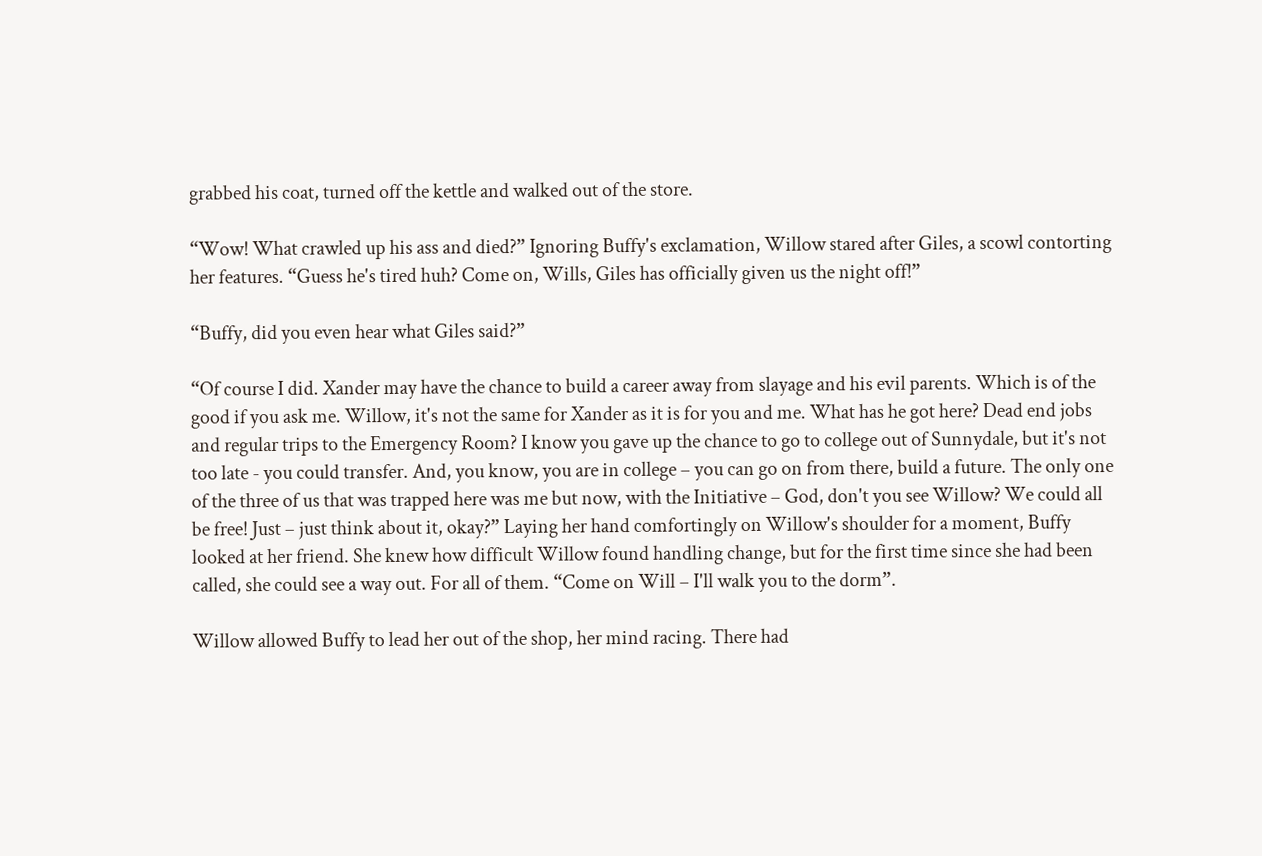grabbed his coat, turned off the kettle and walked out of the store.

“Wow! What crawled up his ass and died?” Ignoring Buffy's exclamation, Willow stared after Giles, a scowl contorting her features. “Guess he's tired huh? Come on, Wills, Giles has officially given us the night off!”

“Buffy, did you even hear what Giles said?”

“Of course I did. Xander may have the chance to build a career away from slayage and his evil parents. Which is of the good if you ask me. Willow, it's not the same for Xander as it is for you and me. What has he got here? Dead end jobs and regular trips to the Emergency Room? I know you gave up the chance to go to college out of Sunnydale, but it's not too late - you could transfer. And, you know, you are in college – you can go on from there, build a future. The only one of the three of us that was trapped here was me but now, with the Initiative – God, don't you see Willow? We could all be free! Just – just think about it, okay?” Laying her hand comfortingly on Willow's shoulder for a moment, Buffy looked at her friend. She knew how difficult Willow found handling change, but for the first time since she had been called, she could see a way out. For all of them. “Come on Will – I'll walk you to the dorm”.

Willow allowed Buffy to lead her out of the shop, her mind racing. There had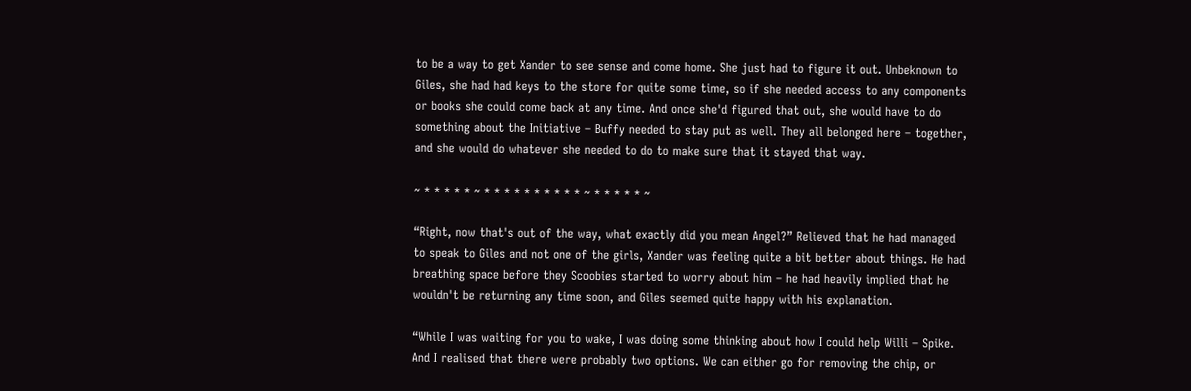to be a way to get Xander to see sense and come home. She just had to figure it out. Unbeknown to Giles, she had had keys to the store for quite some time, so if she needed access to any components or books she could come back at any time. And once she'd figured that out, she would have to do something about the Initiative – Buffy needed to stay put as well. They all belonged here – together, and she would do whatever she needed to do to make sure that it stayed that way.

~ * * * * * ~ * * * * * * * * * * ~ * * * * * ~

“Right, now that's out of the way, what exactly did you mean Angel?” Relieved that he had managed to speak to Giles and not one of the girls, Xander was feeling quite a bit better about things. He had breathing space before they Scoobies started to worry about him – he had heavily implied that he wouldn't be returning any time soon, and Giles seemed quite happy with his explanation.

“While I was waiting for you to wake, I was doing some thinking about how I could help Willi – Spike. And I realised that there were probably two options. We can either go for removing the chip, or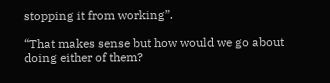stopping it from working”.

“That makes sense but how would we go about doing either of them?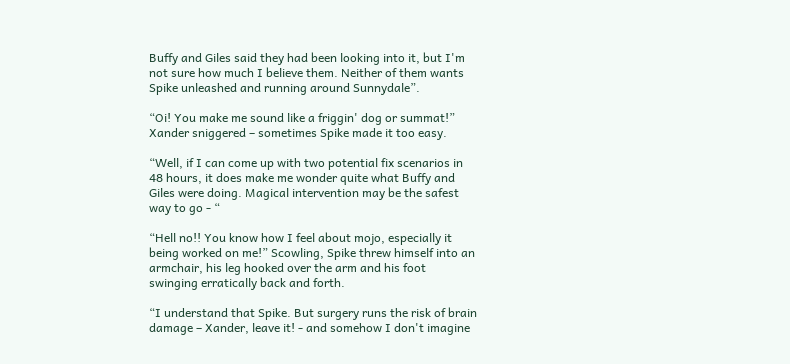Buffy and Giles said they had been looking into it, but I'm not sure how much I believe them. Neither of them wants Spike unleashed and running around Sunnydale”.

“Oi! You make me sound like a friggin' dog or summat!” Xander sniggered – sometimes Spike made it too easy.

“Well, if I can come up with two potential fix scenarios in 48 hours, it does make me wonder quite what Buffy and Giles were doing. Magical intervention may be the safest way to go - “

“Hell no!! You know how I feel about mojo, especially it being worked on me!” Scowling, Spike threw himself into an armchair, his leg hooked over the arm and his foot swinging erratically back and forth.

“I understand that Spike. But surgery runs the risk of brain damage – Xander, leave it! - and somehow I don't imagine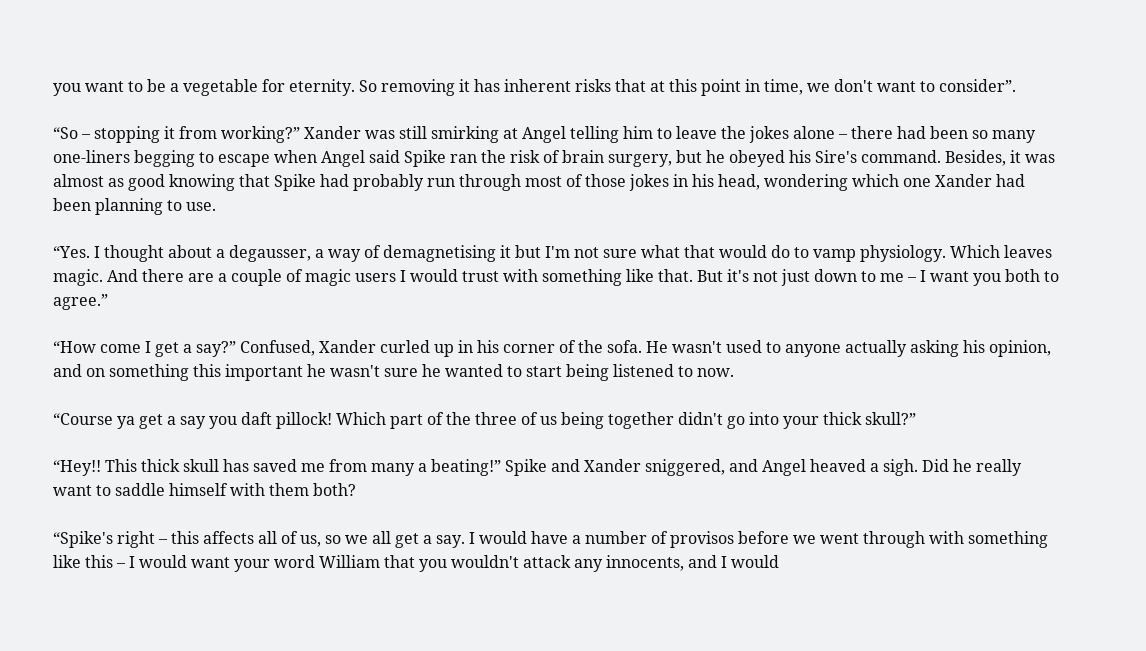you want to be a vegetable for eternity. So removing it has inherent risks that at this point in time, we don't want to consider”.

“So – stopping it from working?” Xander was still smirking at Angel telling him to leave the jokes alone – there had been so many one-liners begging to escape when Angel said Spike ran the risk of brain surgery, but he obeyed his Sire's command. Besides, it was almost as good knowing that Spike had probably run through most of those jokes in his head, wondering which one Xander had been planning to use.

“Yes. I thought about a degausser, a way of demagnetising it but I'm not sure what that would do to vamp physiology. Which leaves magic. And there are a couple of magic users I would trust with something like that. But it's not just down to me – I want you both to agree.”

“How come I get a say?” Confused, Xander curled up in his corner of the sofa. He wasn't used to anyone actually asking his opinion, and on something this important he wasn't sure he wanted to start being listened to now.

“Course ya get a say you daft pillock! Which part of the three of us being together didn't go into your thick skull?”

“Hey!! This thick skull has saved me from many a beating!” Spike and Xander sniggered, and Angel heaved a sigh. Did he really want to saddle himself with them both?

“Spike's right – this affects all of us, so we all get a say. I would have a number of provisos before we went through with something like this – I would want your word William that you wouldn't attack any innocents, and I would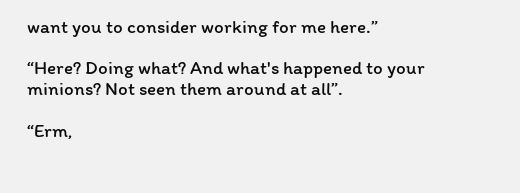want you to consider working for me here.”

“Here? Doing what? And what's happened to your minions? Not seen them around at all”.

“Erm,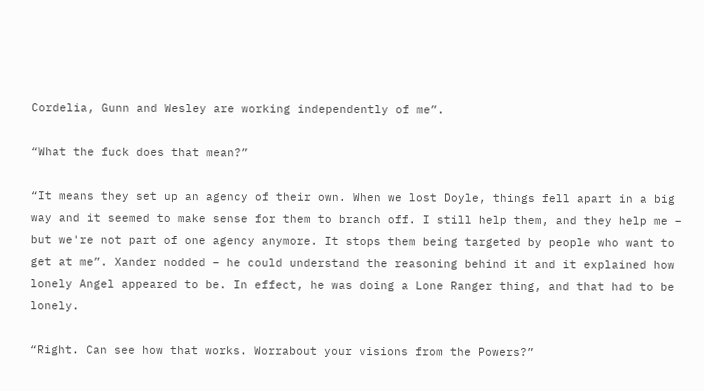Cordelia, Gunn and Wesley are working independently of me”.

“What the fuck does that mean?”

“It means they set up an agency of their own. When we lost Doyle, things fell apart in a big way and it seemed to make sense for them to branch off. I still help them, and they help me – but we're not part of one agency anymore. It stops them being targeted by people who want to get at me”. Xander nodded – he could understand the reasoning behind it and it explained how lonely Angel appeared to be. In effect, he was doing a Lone Ranger thing, and that had to be lonely.

“Right. Can see how that works. Worrabout your visions from the Powers?”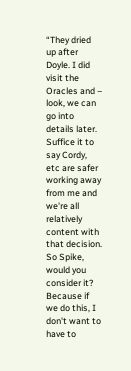“They dried up after Doyle. I did visit the Oracles and – look, we can go into details later. Suffice it to say Cordy, etc are safer working away from me and we're all relatively content with that decision. So Spike, would you consider it? Because if we do this, I don't want to have to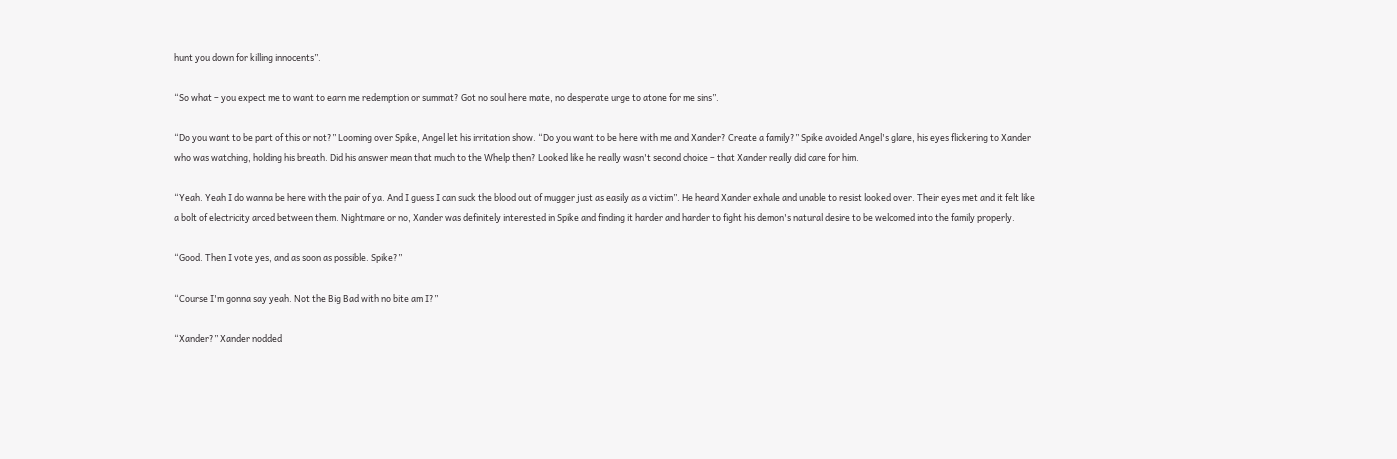hunt you down for killing innocents”.

“So what – you expect me to want to earn me redemption or summat? Got no soul here mate, no desperate urge to atone for me sins”.

“Do you want to be part of this or not?” Looming over Spike, Angel let his irritation show. “Do you want to be here with me and Xander? Create a family?” Spike avoided Angel's glare, his eyes flickering to Xander who was watching, holding his breath. Did his answer mean that much to the Whelp then? Looked like he really wasn't second choice – that Xander really did care for him.

“Yeah. Yeah I do wanna be here with the pair of ya. And I guess I can suck the blood out of mugger just as easily as a victim”. He heard Xander exhale and unable to resist looked over. Their eyes met and it felt like a bolt of electricity arced between them. Nightmare or no, Xander was definitely interested in Spike and finding it harder and harder to fight his demon's natural desire to be welcomed into the family properly.

“Good. Then I vote yes, and as soon as possible. Spike?”

“Course I'm gonna say yeah. Not the Big Bad with no bite am I?”

“Xander?” Xander nodded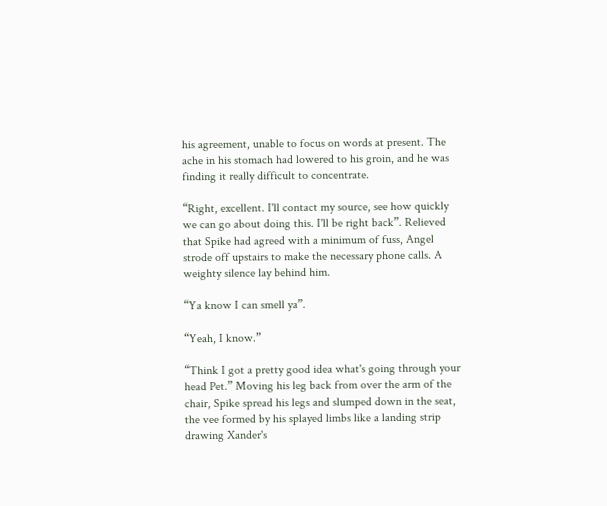his agreement, unable to focus on words at present. The ache in his stomach had lowered to his groin, and he was finding it really difficult to concentrate.

“Right, excellent. I'll contact my source, see how quickly we can go about doing this. I'll be right back”. Relieved that Spike had agreed with a minimum of fuss, Angel strode off upstairs to make the necessary phone calls. A weighty silence lay behind him.

“Ya know I can smell ya”.

“Yeah, I know.”

“Think I got a pretty good idea what's going through your head Pet.” Moving his leg back from over the arm of the chair, Spike spread his legs and slumped down in the seat, the vee formed by his splayed limbs like a landing strip drawing Xander's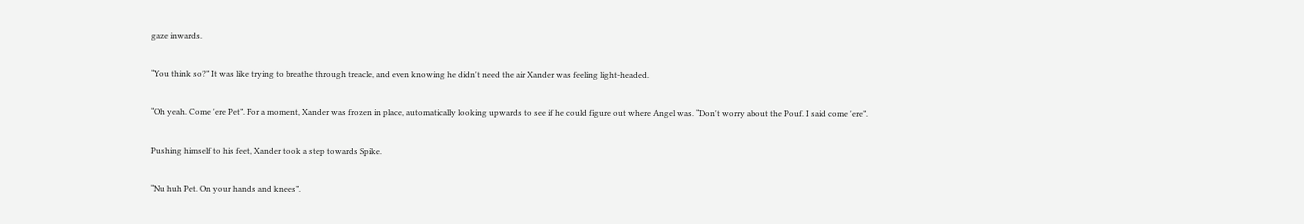gaze inwards.

“You think so?” It was like trying to breathe through treacle, and even knowing he didn't need the air Xander was feeling light-headed.

“Oh yeah. Come 'ere Pet”. For a moment, Xander was frozen in place, automatically looking upwards to see if he could figure out where Angel was. “Don't worry about the Pouf. I said come 'ere”.

Pushing himself to his feet, Xander took a step towards Spike.

“Nu huh Pet. On your hands and knees”.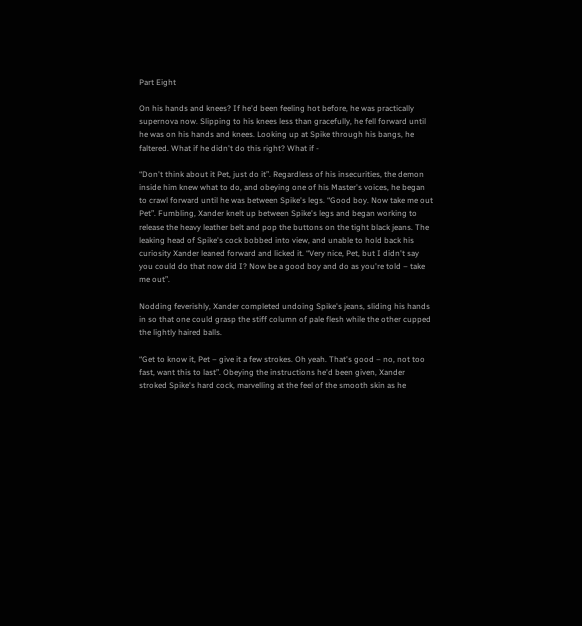Part Eight

On his hands and knees? If he'd been feeling hot before, he was practically supernova now. Slipping to his knees less than gracefully, he fell forward until he was on his hands and knees. Looking up at Spike through his bangs, he faltered. What if he didn't do this right? What if -

“Don't think about it Pet, just do it”. Regardless of his insecurities, the demon inside him knew what to do, and obeying one of his Master's voices, he began to crawl forward until he was between Spike's legs. “Good boy. Now take me out Pet”. Fumbling, Xander knelt up between Spike's legs and began working to release the heavy leather belt and pop the buttons on the tight black jeans. The leaking head of Spike's cock bobbed into view, and unable to hold back his curiosity Xander leaned forward and licked it. “Very nice, Pet, but I didn't say you could do that now did I? Now be a good boy and do as you're told – take me out”.

Nodding feverishly, Xander completed undoing Spike's jeans, sliding his hands in so that one could grasp the stiff column of pale flesh while the other cupped the lightly haired balls.

“Get to know it, Pet – give it a few strokes. Oh yeah. That's good – no, not too fast, want this to last”. Obeying the instructions he'd been given, Xander stroked Spike's hard cock, marvelling at the feel of the smooth skin as he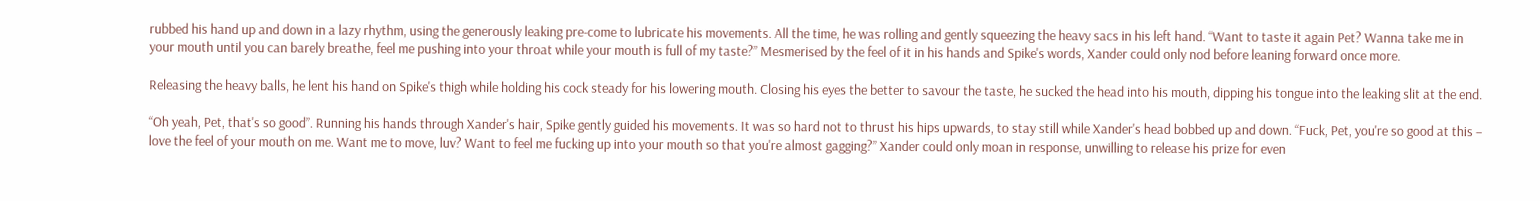rubbed his hand up and down in a lazy rhythm, using the generously leaking pre-come to lubricate his movements. All the time, he was rolling and gently squeezing the heavy sacs in his left hand. “Want to taste it again Pet? Wanna take me in your mouth until you can barely breathe, feel me pushing into your throat while your mouth is full of my taste?” Mesmerised by the feel of it in his hands and Spike's words, Xander could only nod before leaning forward once more.

Releasing the heavy balls, he lent his hand on Spike's thigh while holding his cock steady for his lowering mouth. Closing his eyes the better to savour the taste, he sucked the head into his mouth, dipping his tongue into the leaking slit at the end.

“Oh yeah, Pet, that's so good”. Running his hands through Xander's hair, Spike gently guided his movements. It was so hard not to thrust his hips upwards, to stay still while Xander's head bobbed up and down. “Fuck, Pet, you're so good at this – love the feel of your mouth on me. Want me to move, luv? Want to feel me fucking up into your mouth so that you're almost gagging?” Xander could only moan in response, unwilling to release his prize for even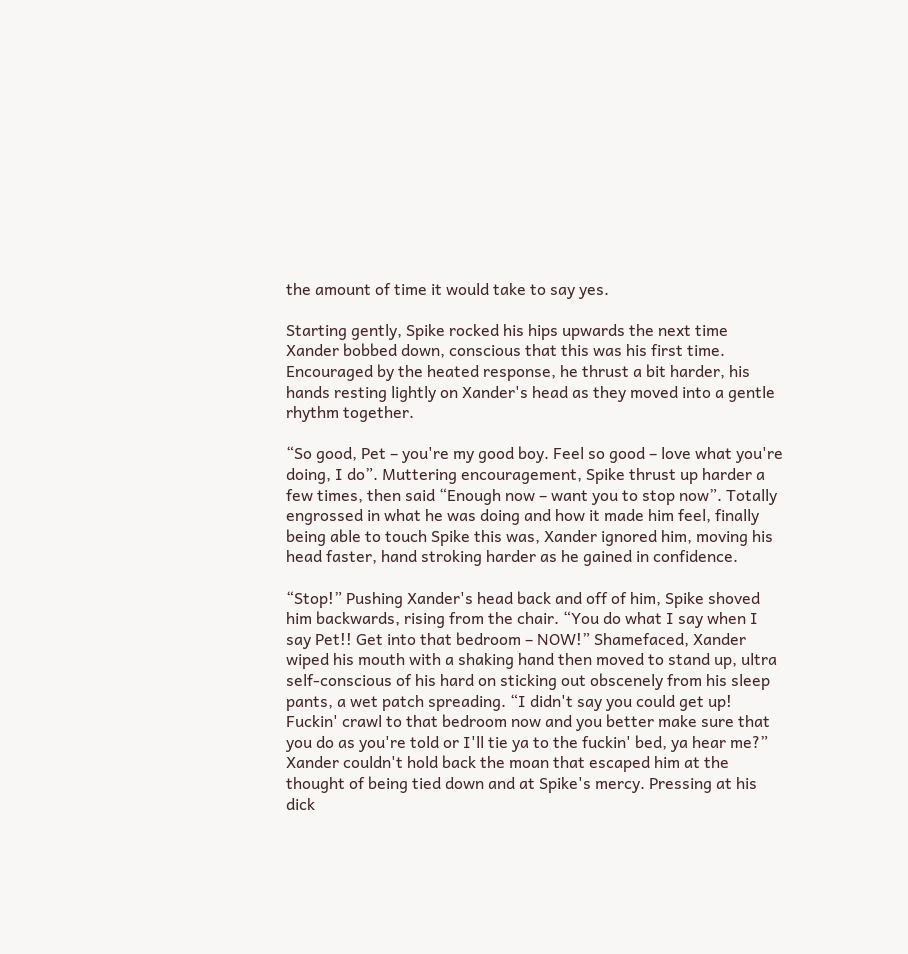the amount of time it would take to say yes.

Starting gently, Spike rocked his hips upwards the next time Xander bobbed down, conscious that this was his first time. Encouraged by the heated response, he thrust a bit harder, his hands resting lightly on Xander's head as they moved into a gentle rhythm together.

“So good, Pet – you're my good boy. Feel so good – love what you're doing, I do”. Muttering encouragement, Spike thrust up harder a few times, then said “Enough now – want you to stop now”. Totally engrossed in what he was doing and how it made him feel, finally being able to touch Spike this was, Xander ignored him, moving his head faster, hand stroking harder as he gained in confidence.

“Stop!” Pushing Xander's head back and off of him, Spike shoved him backwards, rising from the chair. “You do what I say when I say Pet!! Get into that bedroom – NOW!” Shamefaced, Xander wiped his mouth with a shaking hand then moved to stand up, ultra self-conscious of his hard on sticking out obscenely from his sleep pants, a wet patch spreading. “I didn't say you could get up! Fuckin' crawl to that bedroom now and you better make sure that you do as you're told or I'll tie ya to the fuckin' bed, ya hear me?” Xander couldn't hold back the moan that escaped him at the thought of being tied down and at Spike's mercy. Pressing at his dick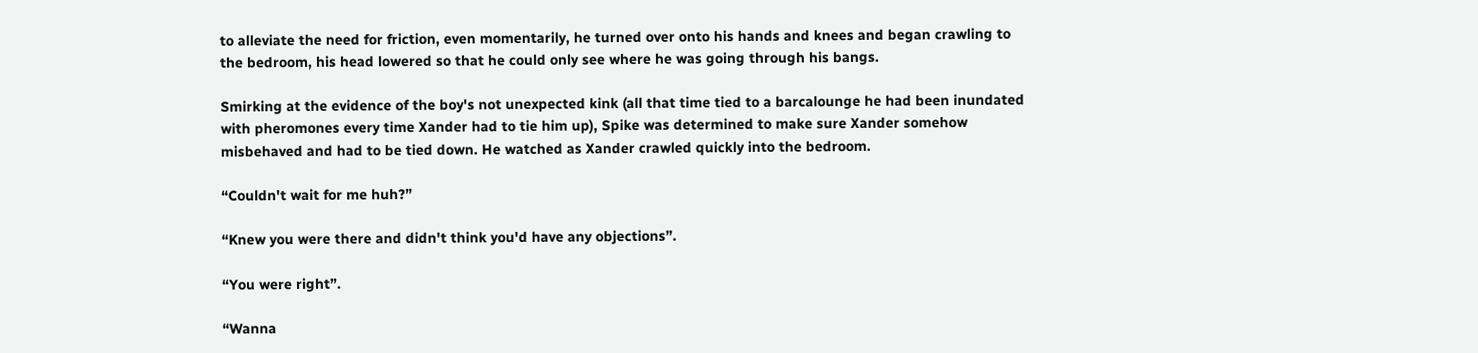to alleviate the need for friction, even momentarily, he turned over onto his hands and knees and began crawling to the bedroom, his head lowered so that he could only see where he was going through his bangs.

Smirking at the evidence of the boy's not unexpected kink (all that time tied to a barcalounge he had been inundated with pheromones every time Xander had to tie him up), Spike was determined to make sure Xander somehow misbehaved and had to be tied down. He watched as Xander crawled quickly into the bedroom.

“Couldn't wait for me huh?”

“Knew you were there and didn't think you'd have any objections”.

“You were right”.

“Wanna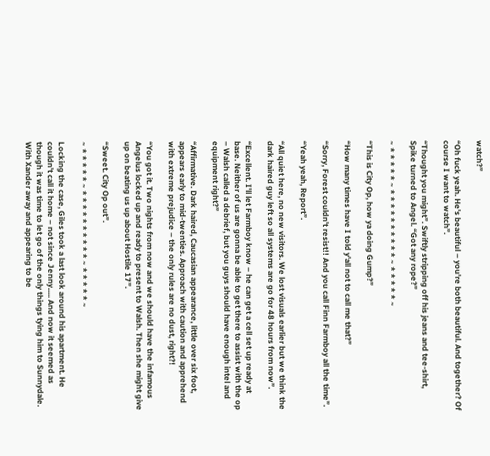watch?”

“Oh fuck yeah. He's beautiful – you're both beautiful. And together? Of course I want to watch”.

“Thought you might”. Swiftly stripping off his jeans and tee-shirt, Spike turned to Angel. “Got any rope?”

~ * * * * * ~ * * * * * * * * * * ~ * * * * * ~

“This is City Op, how ya doing Gump?”

“How many times have I told y'all not to call me that?”

“Sorry, Forest couldn't resist!! And you call Finn Farmboy all the time”.

“Yeah yeah, Report”.

“All quiet here, no new visitors. We lost visuals earlier but we think the dark haired guy left so all systems are go for 48 hours from now”.

“Excellent. I'll let Farmboy know – he can get a cell set up ready at base. Neither of us are gonna be able to get there to assist with the op – Walsh called a debrief, but you guys should have enough intel and equipment right?”

“Affirmative. Dark haired, Caucasian appearance, little over six foot, appears early to mid-twenties. Approach with caution and apprehend with extreme prejudice – the only rules are no dust, right?!

“You got it. Two nights from now and we should have the infamous Angelus locked up and ready to present to Walsh. Then she might give up on beating us up about Hostile 17”.

“Sweet. City Op out”.

~ * * * * * ~ * * * * * * * * * * ~ * * * * * ~

Locking the case, Giles took a last look around his apartment. He couldn't call it home – not since Jenny..... And now it seemed as though it was time to let go of the only things tying him to Sunnydale. With Xander away and appearing to be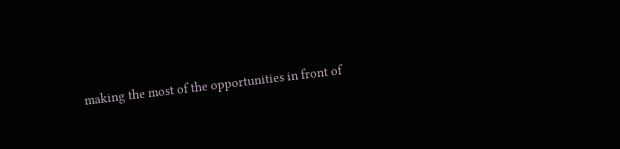making the most of the opportunities in front of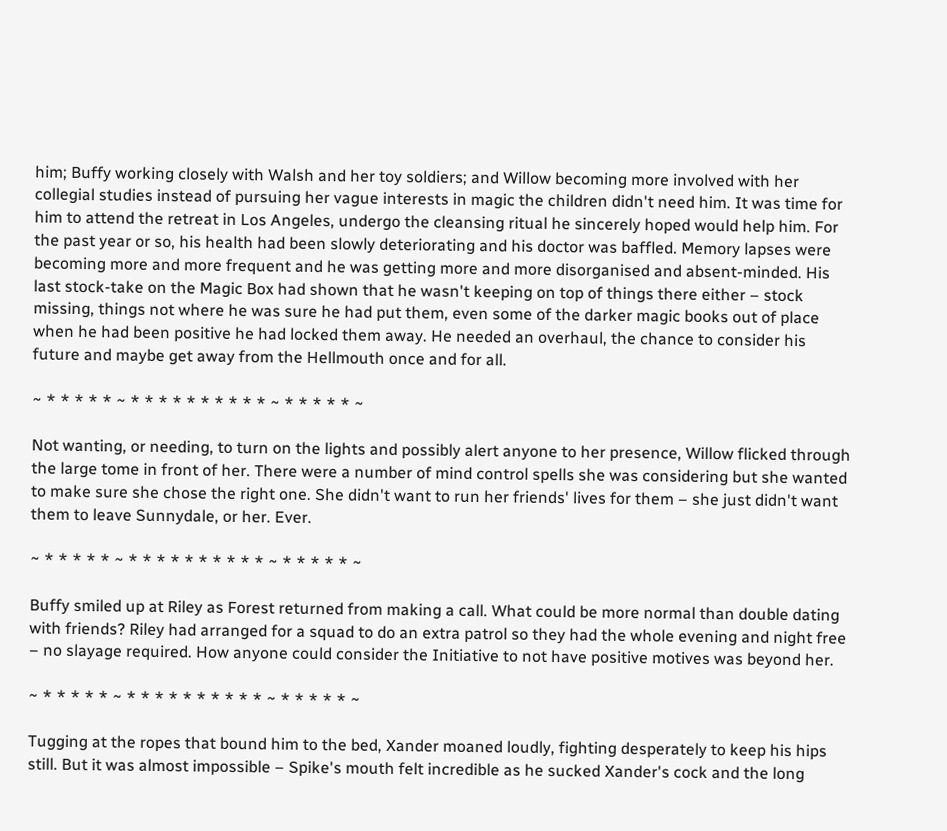him; Buffy working closely with Walsh and her toy soldiers; and Willow becoming more involved with her collegial studies instead of pursuing her vague interests in magic the children didn't need him. It was time for him to attend the retreat in Los Angeles, undergo the cleansing ritual he sincerely hoped would help him. For the past year or so, his health had been slowly deteriorating and his doctor was baffled. Memory lapses were becoming more and more frequent and he was getting more and more disorganised and absent-minded. His last stock-take on the Magic Box had shown that he wasn't keeping on top of things there either – stock missing, things not where he was sure he had put them, even some of the darker magic books out of place when he had been positive he had locked them away. He needed an overhaul, the chance to consider his future and maybe get away from the Hellmouth once and for all.

~ * * * * * ~ * * * * * * * * * * ~ * * * * * ~

Not wanting, or needing, to turn on the lights and possibly alert anyone to her presence, Willow flicked through the large tome in front of her. There were a number of mind control spells she was considering but she wanted to make sure she chose the right one. She didn't want to run her friends' lives for them – she just didn't want them to leave Sunnydale, or her. Ever.

~ * * * * * ~ * * * * * * * * * * ~ * * * * * ~

Buffy smiled up at Riley as Forest returned from making a call. What could be more normal than double dating with friends? Riley had arranged for a squad to do an extra patrol so they had the whole evening and night free – no slayage required. How anyone could consider the Initiative to not have positive motives was beyond her.

~ * * * * * ~ * * * * * * * * * * ~ * * * * * ~

Tugging at the ropes that bound him to the bed, Xander moaned loudly, fighting desperately to keep his hips still. But it was almost impossible – Spike's mouth felt incredible as he sucked Xander's cock and the long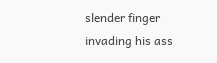slender finger invading his ass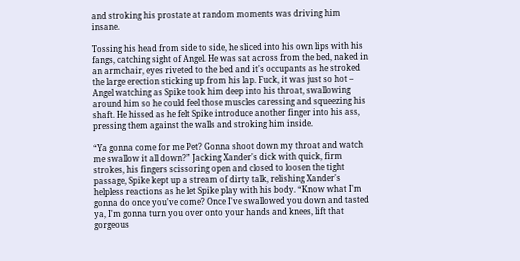and stroking his prostate at random moments was driving him insane.

Tossing his head from side to side, he sliced into his own lips with his fangs, catching sight of Angel. He was sat across from the bed, naked in an armchair, eyes riveted to the bed and it's occupants as he stroked the large erection sticking up from his lap. Fuck, it was just so hot – Angel watching as Spike took him deep into his throat, swallowing around him so he could feel those muscles caressing and squeezing his shaft. He hissed as he felt Spike introduce another finger into his ass, pressing them against the walls and stroking him inside.

“Ya gonna come for me Pet? Gonna shoot down my throat and watch me swallow it all down?” Jacking Xander's dick with quick, firm strokes, his fingers scissoring open and closed to loosen the tight passage, Spike kept up a stream of dirty talk, relishing Xander's helpless reactions as he let Spike play with his body. “Know what I'm gonna do once you've come? Once I've swallowed you down and tasted ya, I'm gonna turn you over onto your hands and knees, lift that gorgeous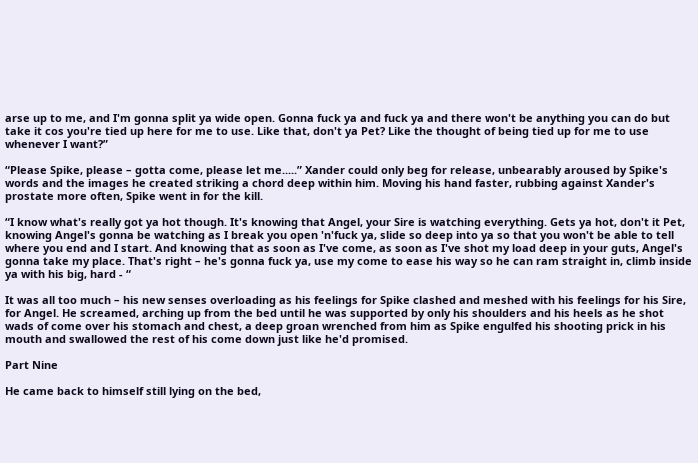arse up to me, and I'm gonna split ya wide open. Gonna fuck ya and fuck ya and there won't be anything you can do but take it cos you're tied up here for me to use. Like that, don't ya Pet? Like the thought of being tied up for me to use whenever I want?”

“Please Spike, please – gotta come, please let me.....” Xander could only beg for release, unbearably aroused by Spike's words and the images he created striking a chord deep within him. Moving his hand faster, rubbing against Xander's prostate more often, Spike went in for the kill.

“I know what's really got ya hot though. It's knowing that Angel, your Sire is watching everything. Gets ya hot, don't it Pet, knowing Angel's gonna be watching as I break you open 'n'fuck ya, slide so deep into ya so that you won't be able to tell where you end and I start. And knowing that as soon as I've come, as soon as I've shot my load deep in your guts, Angel's gonna take my place. That's right – he's gonna fuck ya, use my come to ease his way so he can ram straight in, climb inside ya with his big, hard - “

It was all too much – his new senses overloading as his feelings for Spike clashed and meshed with his feelings for his Sire, for Angel. He screamed, arching up from the bed until he was supported by only his shoulders and his heels as he shot wads of come over his stomach and chest, a deep groan wrenched from him as Spike engulfed his shooting prick in his mouth and swallowed the rest of his come down just like he'd promised.

Part Nine

He came back to himself still lying on the bed,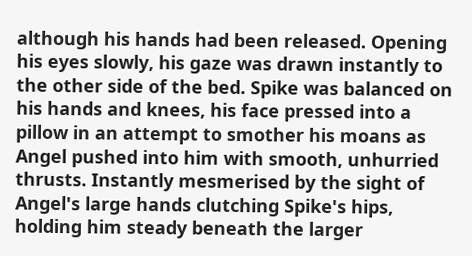although his hands had been released. Opening his eyes slowly, his gaze was drawn instantly to the other side of the bed. Spike was balanced on his hands and knees, his face pressed into a pillow in an attempt to smother his moans as Angel pushed into him with smooth, unhurried thrusts. Instantly mesmerised by the sight of Angel's large hands clutching Spike's hips, holding him steady beneath the larger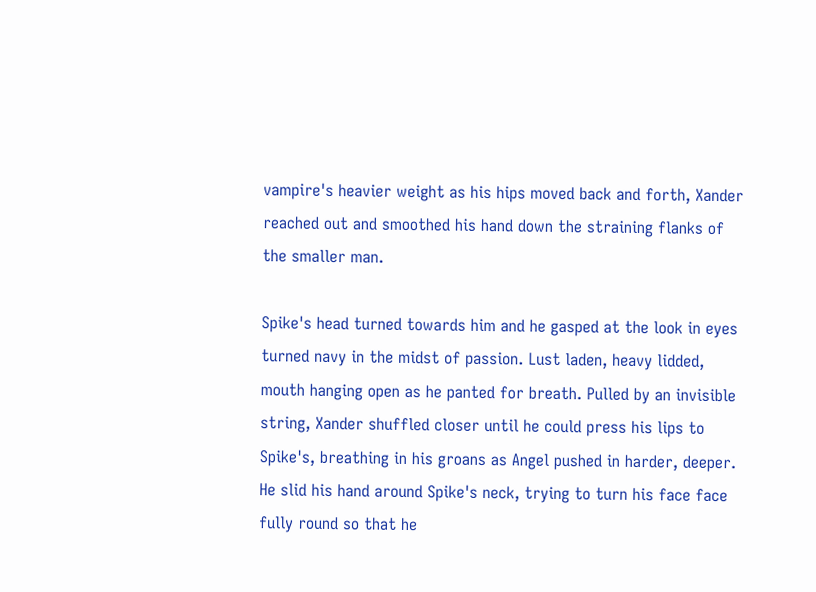vampire's heavier weight as his hips moved back and forth, Xander reached out and smoothed his hand down the straining flanks of the smaller man.

Spike's head turned towards him and he gasped at the look in eyes turned navy in the midst of passion. Lust laden, heavy lidded, mouth hanging open as he panted for breath. Pulled by an invisible string, Xander shuffled closer until he could press his lips to Spike's, breathing in his groans as Angel pushed in harder, deeper. He slid his hand around Spike's neck, trying to turn his face face fully round so that he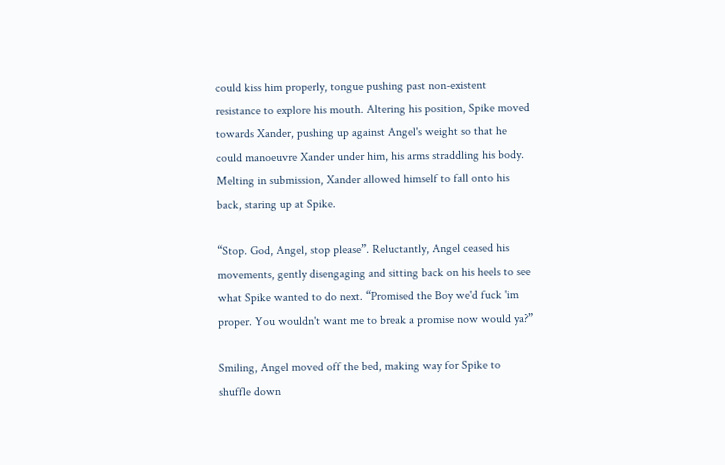could kiss him properly, tongue pushing past non-existent resistance to explore his mouth. Altering his position, Spike moved towards Xander, pushing up against Angel's weight so that he could manoeuvre Xander under him, his arms straddling his body. Melting in submission, Xander allowed himself to fall onto his back, staring up at Spike.

“Stop. God, Angel, stop please”. Reluctantly, Angel ceased his movements, gently disengaging and sitting back on his heels to see what Spike wanted to do next. “Promised the Boy we'd fuck 'im proper. You wouldn't want me to break a promise now would ya?”

Smiling, Angel moved off the bed, making way for Spike to shuffle down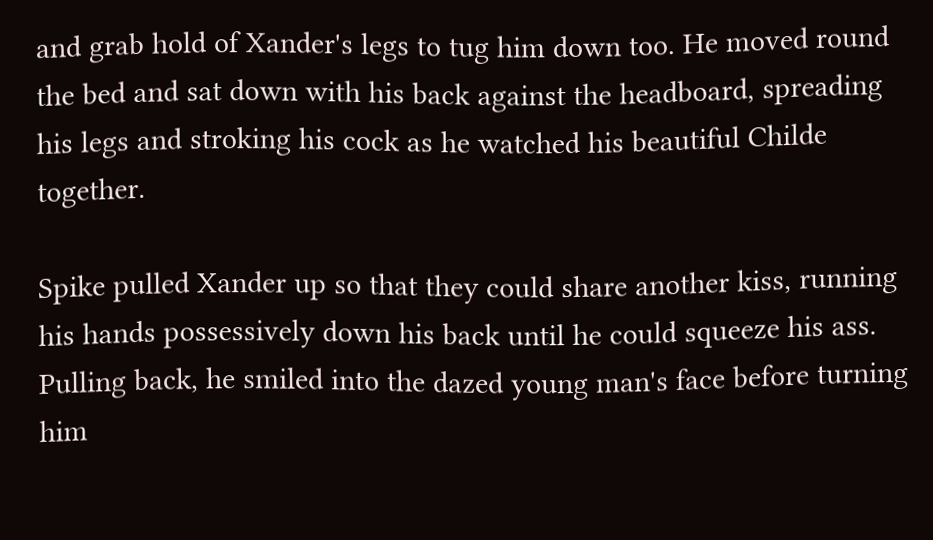and grab hold of Xander's legs to tug him down too. He moved round the bed and sat down with his back against the headboard, spreading his legs and stroking his cock as he watched his beautiful Childe together.

Spike pulled Xander up so that they could share another kiss, running his hands possessively down his back until he could squeeze his ass. Pulling back, he smiled into the dazed young man's face before turning him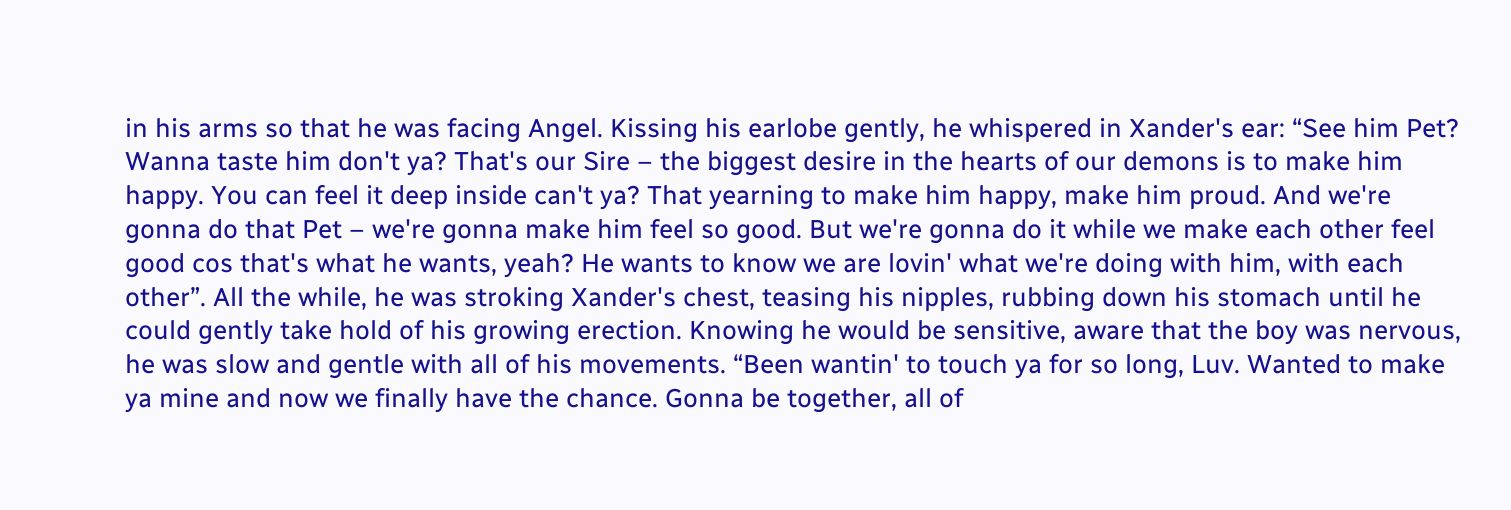in his arms so that he was facing Angel. Kissing his earlobe gently, he whispered in Xander's ear: “See him Pet? Wanna taste him don't ya? That's our Sire – the biggest desire in the hearts of our demons is to make him happy. You can feel it deep inside can't ya? That yearning to make him happy, make him proud. And we're gonna do that Pet – we're gonna make him feel so good. But we're gonna do it while we make each other feel good cos that's what he wants, yeah? He wants to know we are lovin' what we're doing with him, with each other”. All the while, he was stroking Xander's chest, teasing his nipples, rubbing down his stomach until he could gently take hold of his growing erection. Knowing he would be sensitive, aware that the boy was nervous, he was slow and gentle with all of his movements. “Been wantin' to touch ya for so long, Luv. Wanted to make ya mine and now we finally have the chance. Gonna be together, all of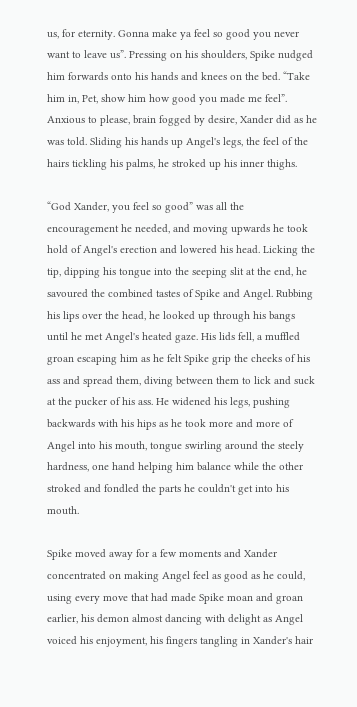us, for eternity. Gonna make ya feel so good you never want to leave us”. Pressing on his shoulders, Spike nudged him forwards onto his hands and knees on the bed. “Take him in, Pet, show him how good you made me feel”. Anxious to please, brain fogged by desire, Xander did as he was told. Sliding his hands up Angel's legs, the feel of the hairs tickling his palms, he stroked up his inner thighs.

“God Xander, you feel so good” was all the encouragement he needed, and moving upwards he took hold of Angel's erection and lowered his head. Licking the tip, dipping his tongue into the seeping slit at the end, he savoured the combined tastes of Spike and Angel. Rubbing his lips over the head, he looked up through his bangs until he met Angel's heated gaze. His lids fell, a muffled groan escaping him as he felt Spike grip the cheeks of his ass and spread them, diving between them to lick and suck at the pucker of his ass. He widened his legs, pushing backwards with his hips as he took more and more of Angel into his mouth, tongue swirling around the steely hardness, one hand helping him balance while the other stroked and fondled the parts he couldn't get into his mouth.

Spike moved away for a few moments and Xander concentrated on making Angel feel as good as he could, using every move that had made Spike moan and groan earlier, his demon almost dancing with delight as Angel voiced his enjoyment, his fingers tangling in Xander's hair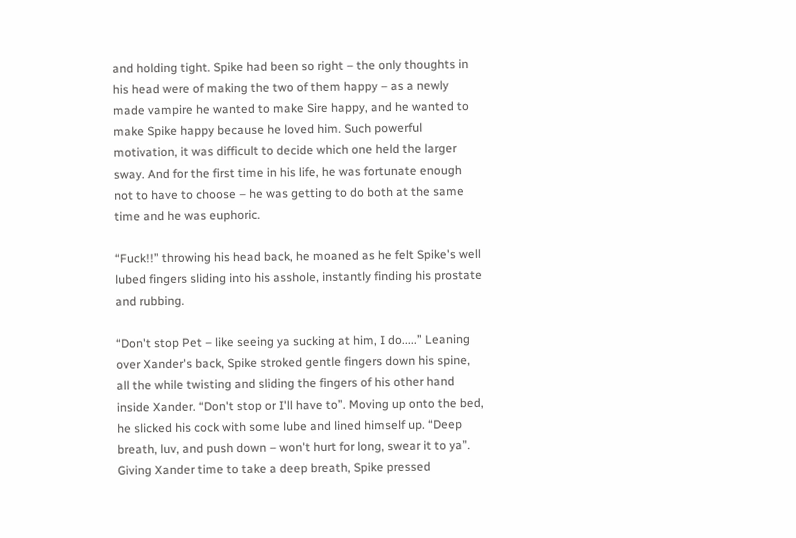and holding tight. Spike had been so right – the only thoughts in his head were of making the two of them happy – as a newly made vampire he wanted to make Sire happy, and he wanted to make Spike happy because he loved him. Such powerful motivation, it was difficult to decide which one held the larger sway. And for the first time in his life, he was fortunate enough not to have to choose – he was getting to do both at the same time and he was euphoric.

“Fuck!!” throwing his head back, he moaned as he felt Spike's well lubed fingers sliding into his asshole, instantly finding his prostate and rubbing.

“Don't stop Pet – like seeing ya sucking at him, I do.....” Leaning over Xander's back, Spike stroked gentle fingers down his spine, all the while twisting and sliding the fingers of his other hand inside Xander. “Don't stop or I'll have to”. Moving up onto the bed, he slicked his cock with some lube and lined himself up. “Deep breath, luv, and push down – won't hurt for long, swear it to ya”. Giving Xander time to take a deep breath, Spike pressed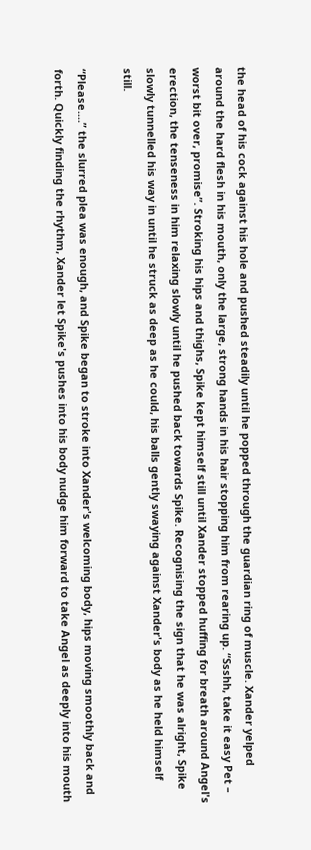the head of his cock against his hole and pushed steadily until he popped through the guardian ring of muscle. Xander yelped around the hard flesh in his mouth, only the large, strong hands in his hair stopping him from rearing up. “Ssshh, take it easy Pet – worst bit over, promise”. Stroking his hips and thighs, Spike kept himself still until Xander stopped huffing for breath around Angel's erection, the tenseness in him relaxing slowly until he pushed back towards Spike. Recognising the sign that he was alright, Spike slowly tunnelled his way in until he struck as deep as he could, his balls gently swaying against Xander's body as he held himself still.

“Please....” the slurred plea was enough, and Spike began to stroke into Xander's welcoming body, hips moving smoothly back and forth. Quickly finding the rhythm, Xander let Spike's pushes into his body nudge him forward to take Angel as deeply into his mouth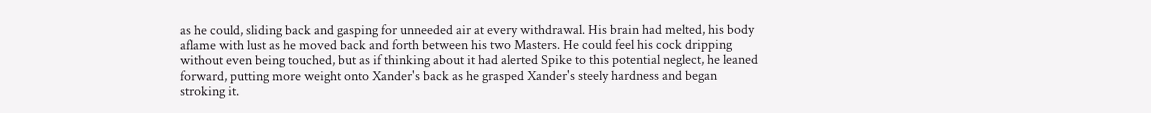as he could, sliding back and gasping for unneeded air at every withdrawal. His brain had melted, his body aflame with lust as he moved back and forth between his two Masters. He could feel his cock dripping without even being touched, but as if thinking about it had alerted Spike to this potential neglect, he leaned forward, putting more weight onto Xander's back as he grasped Xander's steely hardness and began stroking it.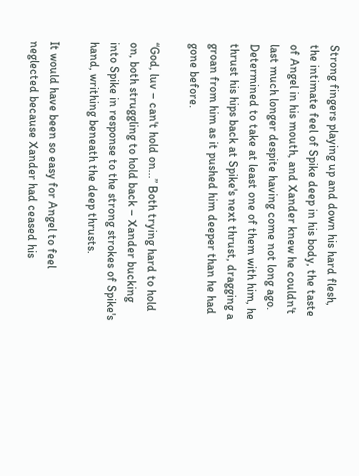Strong fingers playing up and down his hard flesh, the intimate feel of Spike deep in his body, the taste of Angel in his mouth, and Xander knew he couldn't last much longer despite having come not long ago. Determined to take at least one of them with him, he thrust his hips back at Spike's next thrust, dragging a groan from him as it pushed him deeper than he had gone before.

“God, luv – can't hold on...” Both trying hard to hold on, both struggling to hold back – Xander bucking into Spike in response to the strong strokes of Spike's hand, writhing beneath the deep thrusts.

It would have been so easy for Angel to feel neglected because Xander had ceased his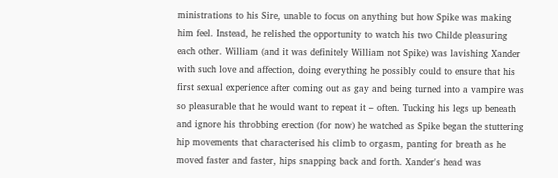ministrations to his Sire, unable to focus on anything but how Spike was making him feel. Instead, he relished the opportunity to watch his two Childe pleasuring each other. William (and it was definitely William not Spike) was lavishing Xander with such love and affection, doing everything he possibly could to ensure that his first sexual experience after coming out as gay and being turned into a vampire was so pleasurable that he would want to repeat it – often. Tucking his legs up beneath and ignore his throbbing erection (for now) he watched as Spike began the stuttering hip movements that characterised his climb to orgasm, panting for breath as he moved faster and faster, hips snapping back and forth. Xander's head was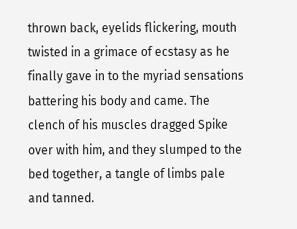thrown back, eyelids flickering, mouth twisted in a grimace of ecstasy as he finally gave in to the myriad sensations battering his body and came. The clench of his muscles dragged Spike over with him, and they slumped to the bed together, a tangle of limbs pale and tanned.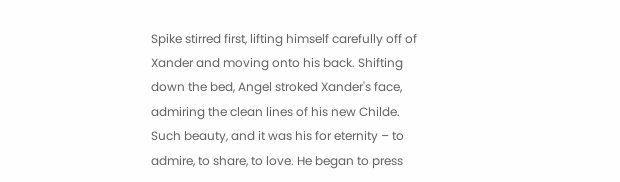Spike stirred first, lifting himself carefully off of Xander and moving onto his back. Shifting down the bed, Angel stroked Xander's face, admiring the clean lines of his new Childe. Such beauty, and it was his for eternity – to admire, to share, to love. He began to press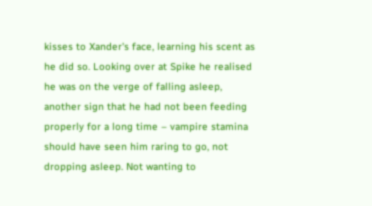kisses to Xander's face, learning his scent as he did so. Looking over at Spike he realised he was on the verge of falling asleep, another sign that he had not been feeding properly for a long time – vampire stamina should have seen him raring to go, not dropping asleep. Not wanting to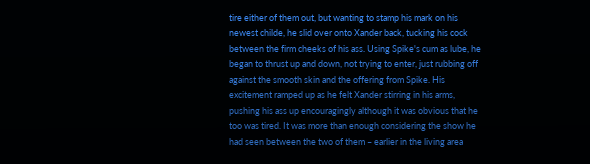tire either of them out, but wanting to stamp his mark on his newest childe, he slid over onto Xander back, tucking his cock between the firm cheeks of his ass. Using Spike's cum as lube, he began to thrust up and down, not trying to enter, just rubbing off against the smooth skin and the offering from Spike. His excitement ramped up as he felt Xander stirring in his arms, pushing his ass up encouragingly although it was obvious that he too was tired. It was more than enough considering the show he had seen between the two of them – earlier in the living area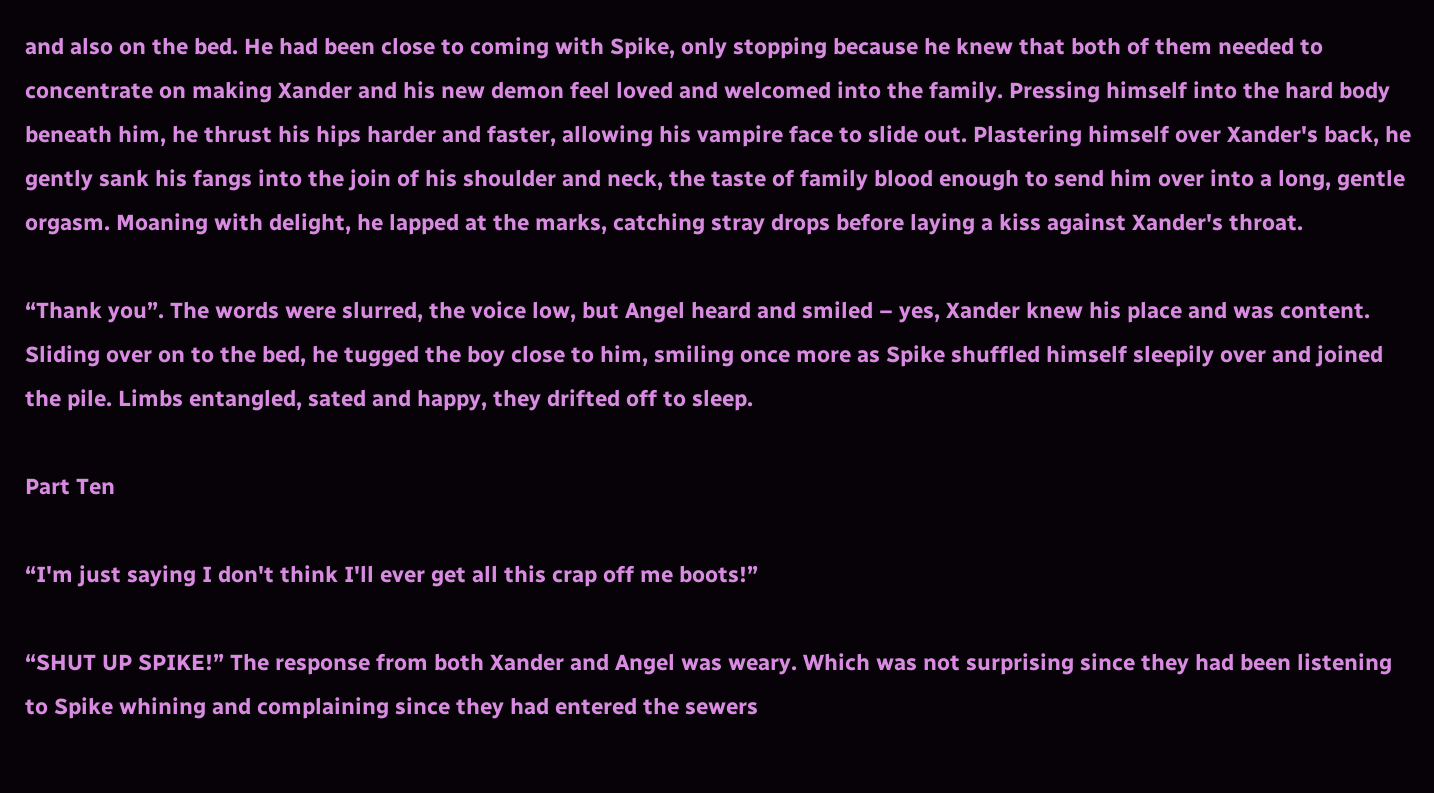and also on the bed. He had been close to coming with Spike, only stopping because he knew that both of them needed to concentrate on making Xander and his new demon feel loved and welcomed into the family. Pressing himself into the hard body beneath him, he thrust his hips harder and faster, allowing his vampire face to slide out. Plastering himself over Xander's back, he gently sank his fangs into the join of his shoulder and neck, the taste of family blood enough to send him over into a long, gentle orgasm. Moaning with delight, he lapped at the marks, catching stray drops before laying a kiss against Xander's throat.

“Thank you”. The words were slurred, the voice low, but Angel heard and smiled – yes, Xander knew his place and was content. Sliding over on to the bed, he tugged the boy close to him, smiling once more as Spike shuffled himself sleepily over and joined the pile. Limbs entangled, sated and happy, they drifted off to sleep.

Part Ten

“I'm just saying I don't think I'll ever get all this crap off me boots!”

“SHUT UP SPIKE!” The response from both Xander and Angel was weary. Which was not surprising since they had been listening to Spike whining and complaining since they had entered the sewers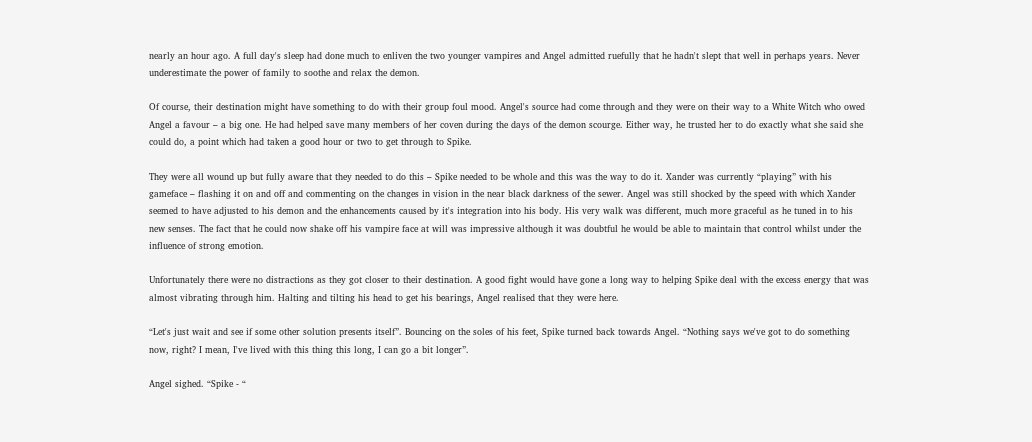nearly an hour ago. A full day's sleep had done much to enliven the two younger vampires and Angel admitted ruefully that he hadn't slept that well in perhaps years. Never underestimate the power of family to soothe and relax the demon.

Of course, their destination might have something to do with their group foul mood. Angel's source had come through and they were on their way to a White Witch who owed Angel a favour – a big one. He had helped save many members of her coven during the days of the demon scourge. Either way, he trusted her to do exactly what she said she could do, a point which had taken a good hour or two to get through to Spike.

They were all wound up but fully aware that they needed to do this – Spike needed to be whole and this was the way to do it. Xander was currently “playing” with his gameface – flashing it on and off and commenting on the changes in vision in the near black darkness of the sewer. Angel was still shocked by the speed with which Xander seemed to have adjusted to his demon and the enhancements caused by it's integration into his body. His very walk was different, much more graceful as he tuned in to his new senses. The fact that he could now shake off his vampire face at will was impressive although it was doubtful he would be able to maintain that control whilst under the influence of strong emotion.

Unfortunately there were no distractions as they got closer to their destination. A good fight would have gone a long way to helping Spike deal with the excess energy that was almost vibrating through him. Halting and tilting his head to get his bearings, Angel realised that they were here.

“Let's just wait and see if some other solution presents itself”. Bouncing on the soles of his feet, Spike turned back towards Angel. “Nothing says we've got to do something now, right? I mean, I've lived with this thing this long, I can go a bit longer”.

Angel sighed. “Spike - “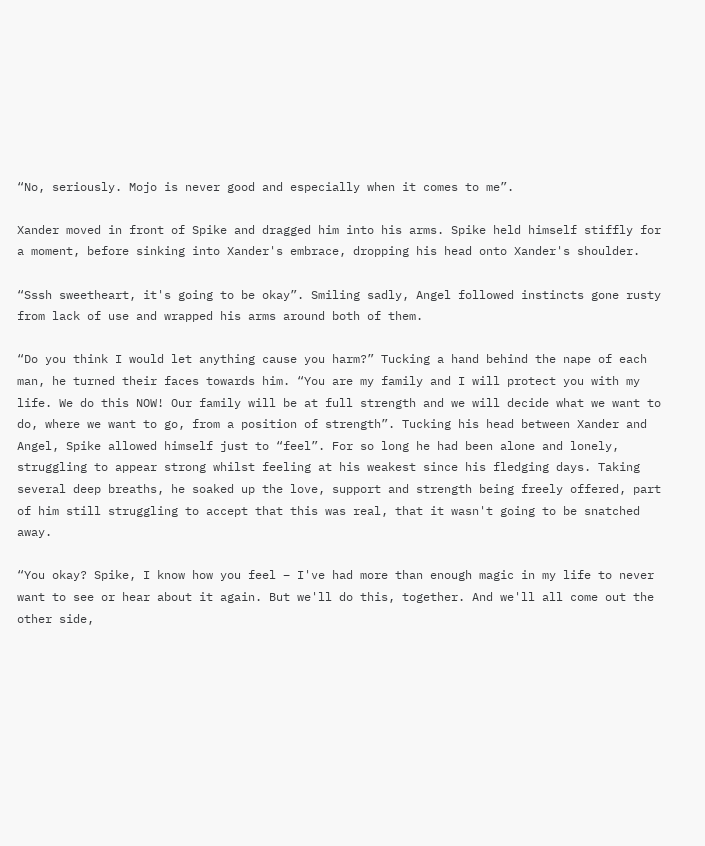“No, seriously. Mojo is never good and especially when it comes to me”.

Xander moved in front of Spike and dragged him into his arms. Spike held himself stiffly for a moment, before sinking into Xander's embrace, dropping his head onto Xander's shoulder.

“Sssh sweetheart, it's going to be okay”. Smiling sadly, Angel followed instincts gone rusty from lack of use and wrapped his arms around both of them.

“Do you think I would let anything cause you harm?” Tucking a hand behind the nape of each man, he turned their faces towards him. “You are my family and I will protect you with my life. We do this NOW! Our family will be at full strength and we will decide what we want to do, where we want to go, from a position of strength”. Tucking his head between Xander and Angel, Spike allowed himself just to “feel”. For so long he had been alone and lonely, struggling to appear strong whilst feeling at his weakest since his fledging days. Taking several deep breaths, he soaked up the love, support and strength being freely offered, part of him still struggling to accept that this was real, that it wasn't going to be snatched away.

“You okay? Spike, I know how you feel – I've had more than enough magic in my life to never want to see or hear about it again. But we'll do this, together. And we'll all come out the other side,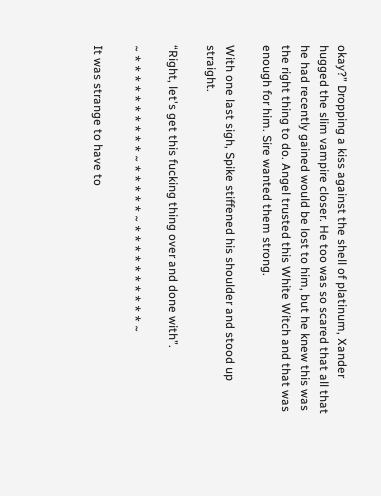okay?” Dropping a kiss against the shell of platinum, Xander hugged the slim vampire closer. He too was so scared that all that he had recently gained would be lost to him, but he knew this was the right thing to do. Angel trusted this White Witch and that was enough for him. Sire wanted them strong.

With one last sigh, Spike stiffened his shoulder and stood up straight.

“Right, let's get this fucking thing over and done with”.

~ * * * * * * * * * * ~ * * * * * ~ * * * * * * * * * * ~

It was strange to have to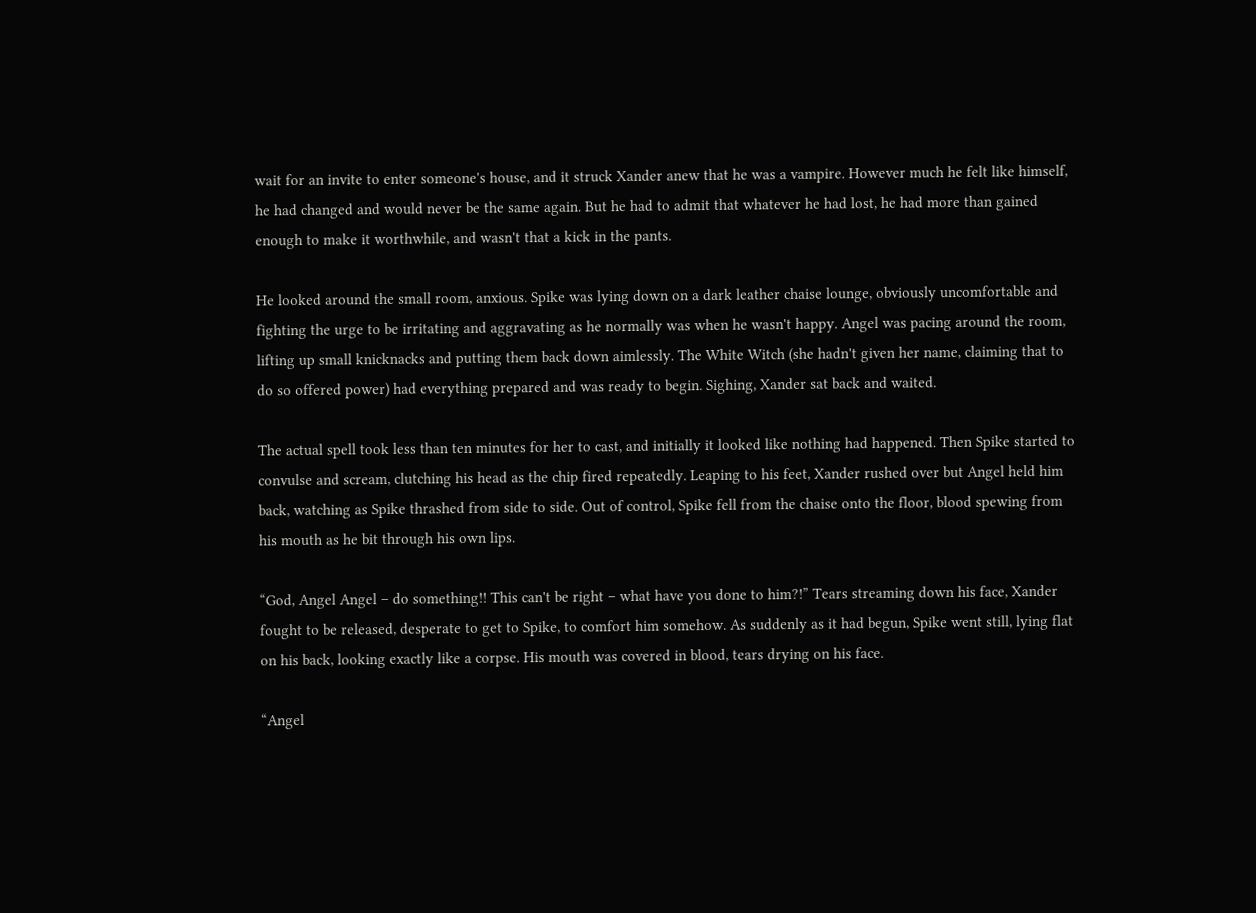wait for an invite to enter someone's house, and it struck Xander anew that he was a vampire. However much he felt like himself, he had changed and would never be the same again. But he had to admit that whatever he had lost, he had more than gained enough to make it worthwhile, and wasn't that a kick in the pants.

He looked around the small room, anxious. Spike was lying down on a dark leather chaise lounge, obviously uncomfortable and fighting the urge to be irritating and aggravating as he normally was when he wasn't happy. Angel was pacing around the room, lifting up small knicknacks and putting them back down aimlessly. The White Witch (she hadn't given her name, claiming that to do so offered power) had everything prepared and was ready to begin. Sighing, Xander sat back and waited.

The actual spell took less than ten minutes for her to cast, and initially it looked like nothing had happened. Then Spike started to convulse and scream, clutching his head as the chip fired repeatedly. Leaping to his feet, Xander rushed over but Angel held him back, watching as Spike thrashed from side to side. Out of control, Spike fell from the chaise onto the floor, blood spewing from his mouth as he bit through his own lips.

“God, Angel Angel – do something!! This can't be right – what have you done to him?!” Tears streaming down his face, Xander fought to be released, desperate to get to Spike, to comfort him somehow. As suddenly as it had begun, Spike went still, lying flat on his back, looking exactly like a corpse. His mouth was covered in blood, tears drying on his face.

“Angel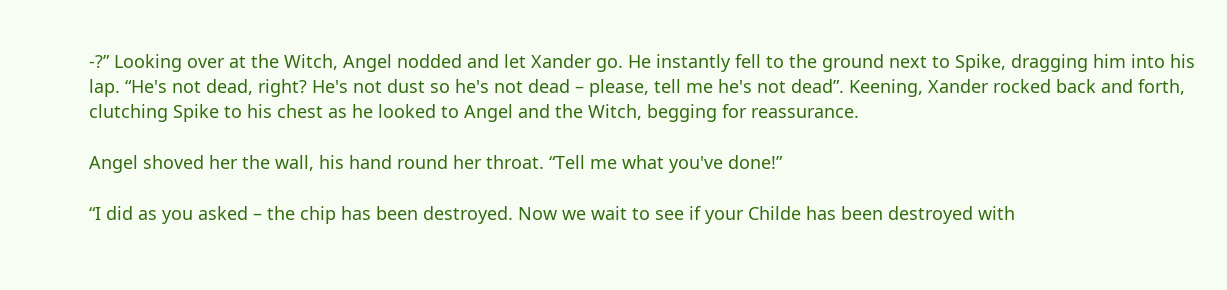-?” Looking over at the Witch, Angel nodded and let Xander go. He instantly fell to the ground next to Spike, dragging him into his lap. “He's not dead, right? He's not dust so he's not dead – please, tell me he's not dead”. Keening, Xander rocked back and forth, clutching Spike to his chest as he looked to Angel and the Witch, begging for reassurance.

Angel shoved her the wall, his hand round her throat. “Tell me what you've done!”

“I did as you asked – the chip has been destroyed. Now we wait to see if your Childe has been destroyed with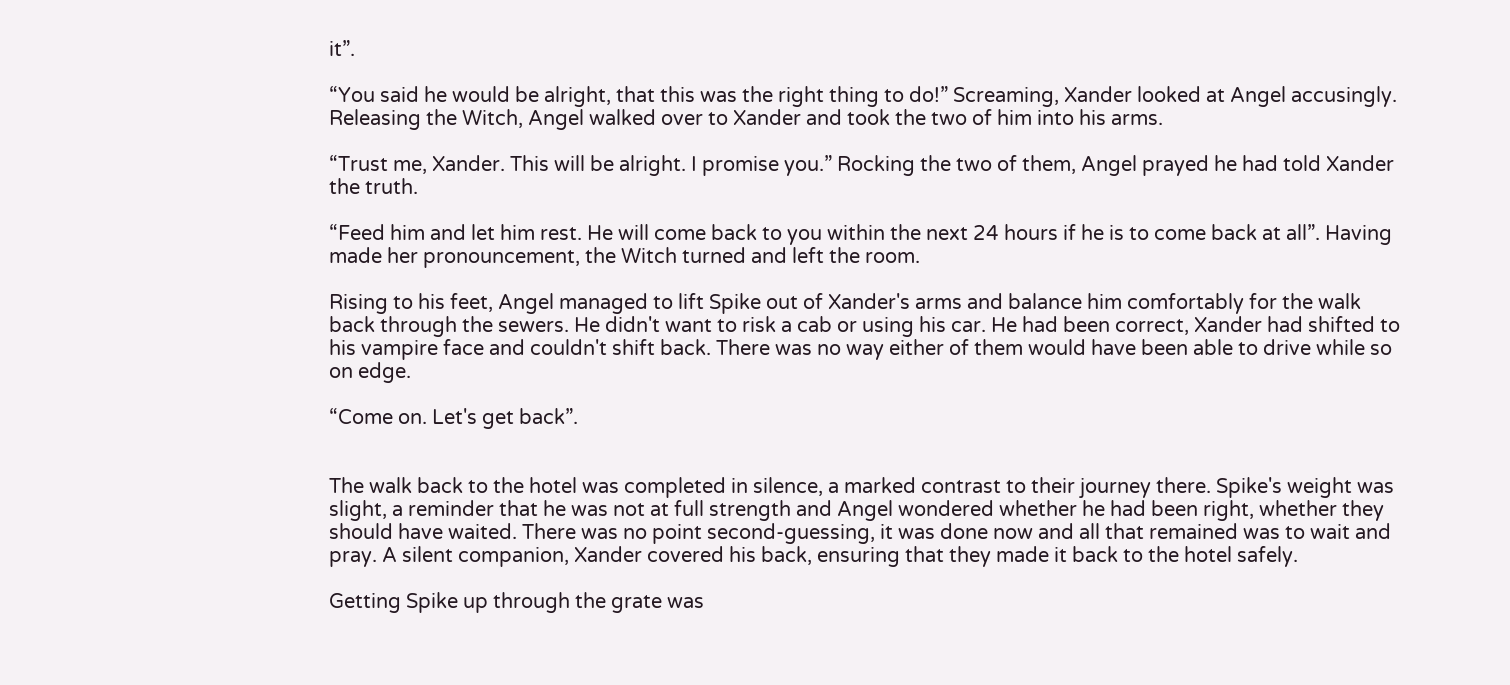it”.

“You said he would be alright, that this was the right thing to do!” Screaming, Xander looked at Angel accusingly. Releasing the Witch, Angel walked over to Xander and took the two of him into his arms.

“Trust me, Xander. This will be alright. I promise you.” Rocking the two of them, Angel prayed he had told Xander the truth.

“Feed him and let him rest. He will come back to you within the next 24 hours if he is to come back at all”. Having made her pronouncement, the Witch turned and left the room.

Rising to his feet, Angel managed to lift Spike out of Xander's arms and balance him comfortably for the walk back through the sewers. He didn't want to risk a cab or using his car. He had been correct, Xander had shifted to his vampire face and couldn't shift back. There was no way either of them would have been able to drive while so on edge.

“Come on. Let's get back”.


The walk back to the hotel was completed in silence, a marked contrast to their journey there. Spike's weight was slight, a reminder that he was not at full strength and Angel wondered whether he had been right, whether they should have waited. There was no point second-guessing, it was done now and all that remained was to wait and pray. A silent companion, Xander covered his back, ensuring that they made it back to the hotel safely.

Getting Spike up through the grate was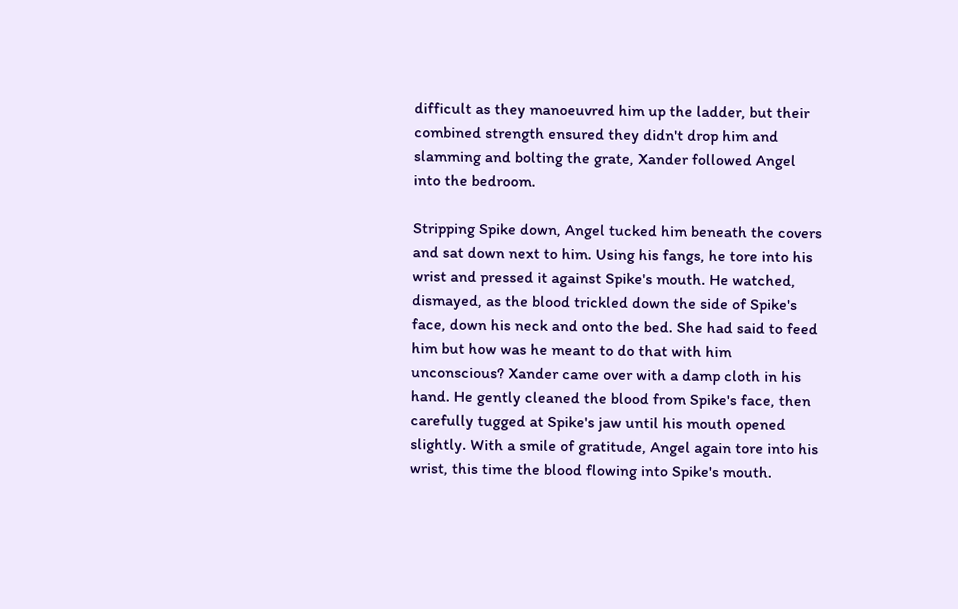difficult as they manoeuvred him up the ladder, but their combined strength ensured they didn't drop him and slamming and bolting the grate, Xander followed Angel into the bedroom.

Stripping Spike down, Angel tucked him beneath the covers and sat down next to him. Using his fangs, he tore into his wrist and pressed it against Spike's mouth. He watched, dismayed, as the blood trickled down the side of Spike's face, down his neck and onto the bed. She had said to feed him but how was he meant to do that with him unconscious? Xander came over with a damp cloth in his hand. He gently cleaned the blood from Spike's face, then carefully tugged at Spike's jaw until his mouth opened slightly. With a smile of gratitude, Angel again tore into his wrist, this time the blood flowing into Spike's mouth.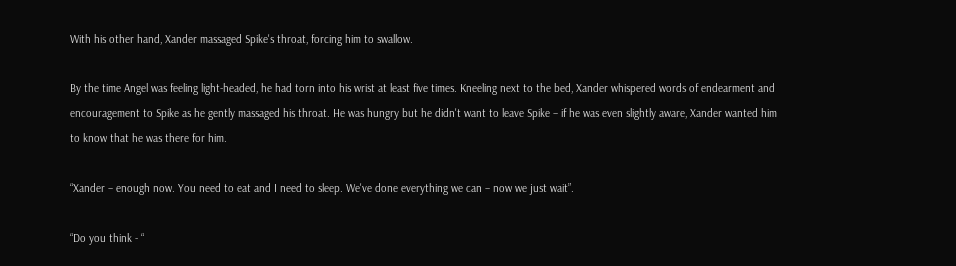With his other hand, Xander massaged Spike's throat, forcing him to swallow.

By the time Angel was feeling light-headed, he had torn into his wrist at least five times. Kneeling next to the bed, Xander whispered words of endearment and encouragement to Spike as he gently massaged his throat. He was hungry but he didn't want to leave Spike – if he was even slightly aware, Xander wanted him to know that he was there for him.

“Xander – enough now. You need to eat and I need to sleep. We've done everything we can – now we just wait”.

“Do you think - “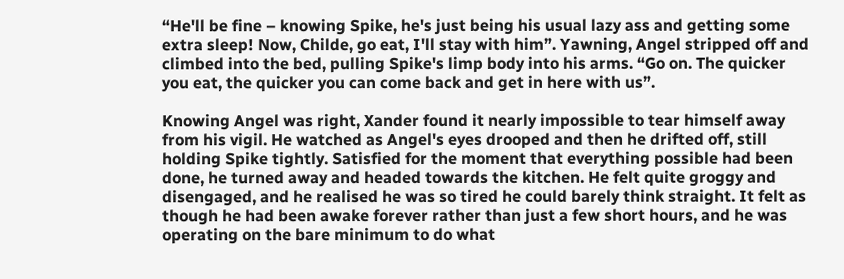“He'll be fine – knowing Spike, he's just being his usual lazy ass and getting some extra sleep! Now, Childe, go eat, I'll stay with him”. Yawning, Angel stripped off and climbed into the bed, pulling Spike's limp body into his arms. “Go on. The quicker you eat, the quicker you can come back and get in here with us”.

Knowing Angel was right, Xander found it nearly impossible to tear himself away from his vigil. He watched as Angel's eyes drooped and then he drifted off, still holding Spike tightly. Satisfied for the moment that everything possible had been done, he turned away and headed towards the kitchen. He felt quite groggy and disengaged, and he realised he was so tired he could barely think straight. It felt as though he had been awake forever rather than just a few short hours, and he was operating on the bare minimum to do what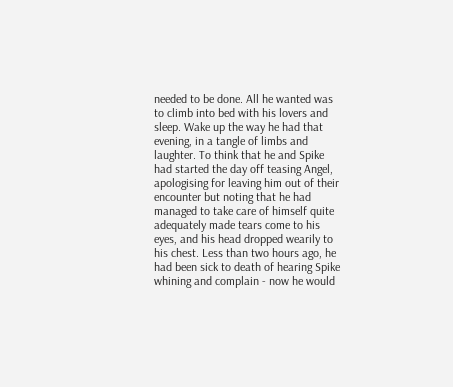needed to be done. All he wanted was to climb into bed with his lovers and sleep. Wake up the way he had that evening, in a tangle of limbs and laughter. To think that he and Spike had started the day off teasing Angel, apologising for leaving him out of their encounter but noting that he had managed to take care of himself quite adequately made tears come to his eyes, and his head dropped wearily to his chest. Less than two hours ago, he had been sick to death of hearing Spike whining and complain - now he would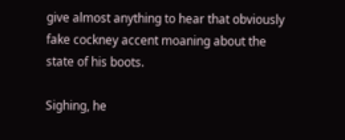give almost anything to hear that obviously fake cockney accent moaning about the state of his boots.

Sighing, he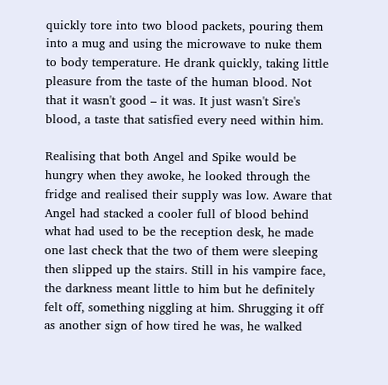quickly tore into two blood packets, pouring them into a mug and using the microwave to nuke them to body temperature. He drank quickly, taking little pleasure from the taste of the human blood. Not that it wasn't good – it was. It just wasn't Sire's blood, a taste that satisfied every need within him.

Realising that both Angel and Spike would be hungry when they awoke, he looked through the fridge and realised their supply was low. Aware that Angel had stacked a cooler full of blood behind what had used to be the reception desk, he made one last check that the two of them were sleeping then slipped up the stairs. Still in his vampire face, the darkness meant little to him but he definitely felt off, something niggling at him. Shrugging it off as another sign of how tired he was, he walked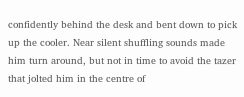confidently behind the desk and bent down to pick up the cooler. Near silent shuffling sounds made him turn around, but not in time to avoid the tazer that jolted him in the centre of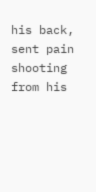his back, sent pain shooting from his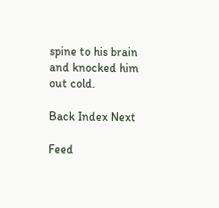spine to his brain and knocked him out cold.

Back Index Next

Feed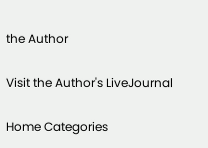the Author

Visit the Author's LiveJournal

Home Categories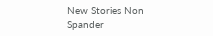New Stories Non Spander